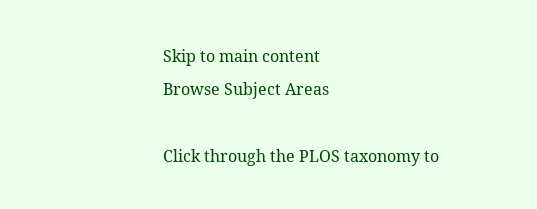Skip to main content
Browse Subject Areas

Click through the PLOS taxonomy to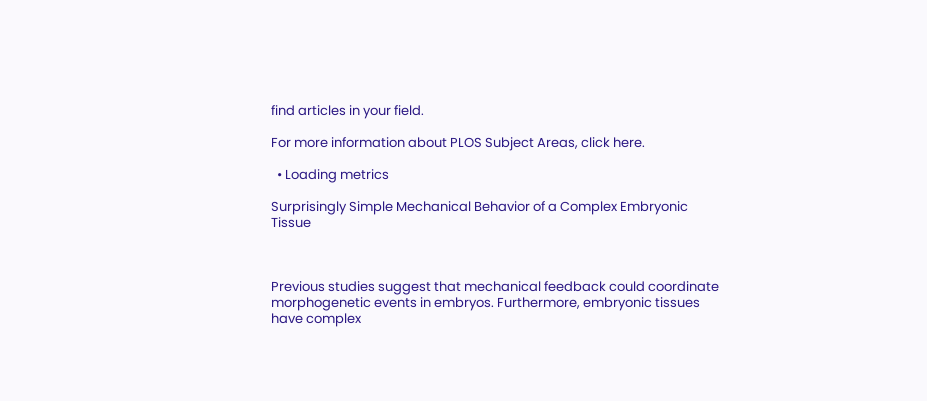find articles in your field.

For more information about PLOS Subject Areas, click here.

  • Loading metrics

Surprisingly Simple Mechanical Behavior of a Complex Embryonic Tissue



Previous studies suggest that mechanical feedback could coordinate morphogenetic events in embryos. Furthermore, embryonic tissues have complex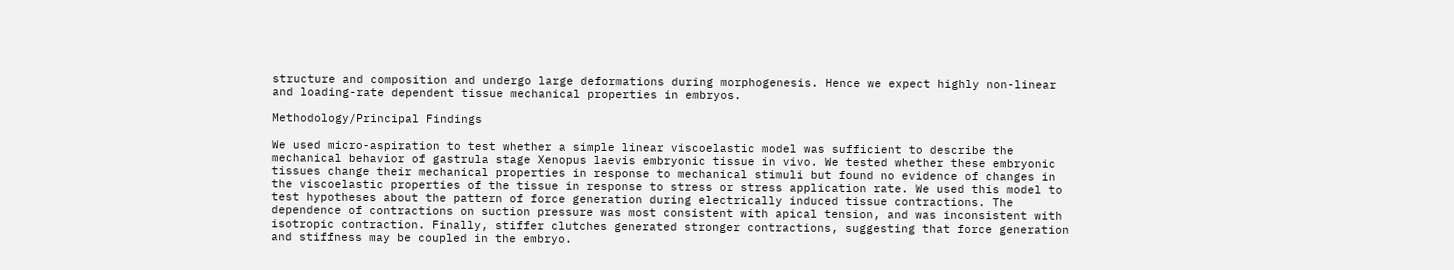structure and composition and undergo large deformations during morphogenesis. Hence we expect highly non-linear and loading-rate dependent tissue mechanical properties in embryos.

Methodology/Principal Findings

We used micro-aspiration to test whether a simple linear viscoelastic model was sufficient to describe the mechanical behavior of gastrula stage Xenopus laevis embryonic tissue in vivo. We tested whether these embryonic tissues change their mechanical properties in response to mechanical stimuli but found no evidence of changes in the viscoelastic properties of the tissue in response to stress or stress application rate. We used this model to test hypotheses about the pattern of force generation during electrically induced tissue contractions. The dependence of contractions on suction pressure was most consistent with apical tension, and was inconsistent with isotropic contraction. Finally, stiffer clutches generated stronger contractions, suggesting that force generation and stiffness may be coupled in the embryo.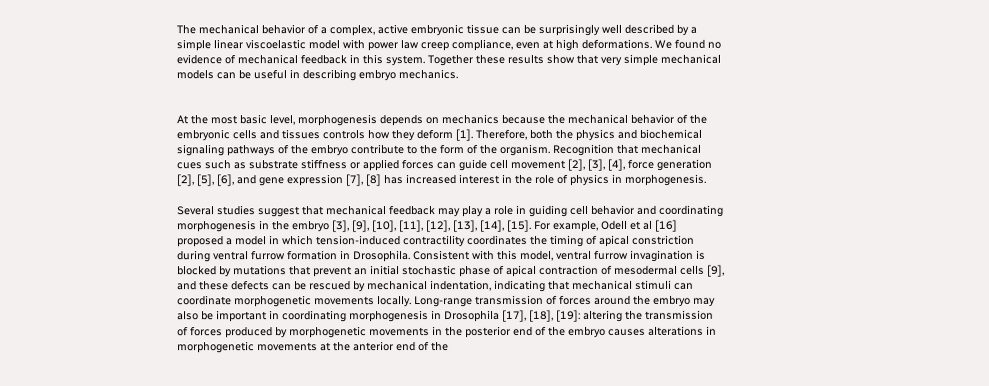The mechanical behavior of a complex, active embryonic tissue can be surprisingly well described by a simple linear viscoelastic model with power law creep compliance, even at high deformations. We found no evidence of mechanical feedback in this system. Together these results show that very simple mechanical models can be useful in describing embryo mechanics.


At the most basic level, morphogenesis depends on mechanics because the mechanical behavior of the embryonic cells and tissues controls how they deform [1]. Therefore, both the physics and biochemical signaling pathways of the embryo contribute to the form of the organism. Recognition that mechanical cues such as substrate stiffness or applied forces can guide cell movement [2], [3], [4], force generation [2], [5], [6], and gene expression [7], [8] has increased interest in the role of physics in morphogenesis.

Several studies suggest that mechanical feedback may play a role in guiding cell behavior and coordinating morphogenesis in the embryo [3], [9], [10], [11], [12], [13], [14], [15]. For example, Odell et al [16] proposed a model in which tension-induced contractility coordinates the timing of apical constriction during ventral furrow formation in Drosophila. Consistent with this model, ventral furrow invagination is blocked by mutations that prevent an initial stochastic phase of apical contraction of mesodermal cells [9], and these defects can be rescued by mechanical indentation, indicating that mechanical stimuli can coordinate morphogenetic movements locally. Long-range transmission of forces around the embryo may also be important in coordinating morphogenesis in Drosophila [17], [18], [19]: altering the transmission of forces produced by morphogenetic movements in the posterior end of the embryo causes alterations in morphogenetic movements at the anterior end of the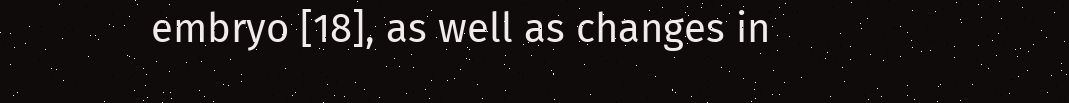embryo [18], as well as changes in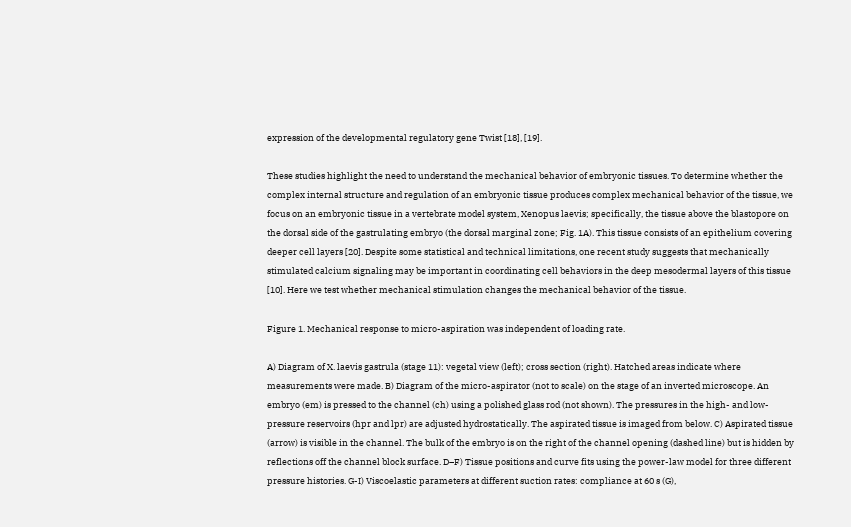expression of the developmental regulatory gene Twist [18], [19].

These studies highlight the need to understand the mechanical behavior of embryonic tissues. To determine whether the complex internal structure and regulation of an embryonic tissue produces complex mechanical behavior of the tissue, we focus on an embryonic tissue in a vertebrate model system, Xenopus laevis; specifically, the tissue above the blastopore on the dorsal side of the gastrulating embryo (the dorsal marginal zone; Fig. 1A). This tissue consists of an epithelium covering deeper cell layers [20]. Despite some statistical and technical limitations, one recent study suggests that mechanically stimulated calcium signaling may be important in coordinating cell behaviors in the deep mesodermal layers of this tissue [10]. Here we test whether mechanical stimulation changes the mechanical behavior of the tissue.

Figure 1. Mechanical response to micro-aspiration was independent of loading rate.

A) Diagram of X. laevis gastrula (stage 11): vegetal view (left); cross section (right). Hatched areas indicate where measurements were made. B) Diagram of the micro-aspirator (not to scale) on the stage of an inverted microscope. An embryo (em) is pressed to the channel (ch) using a polished glass rod (not shown). The pressures in the high- and low- pressure reservoirs (hpr and lpr) are adjusted hydrostatically. The aspirated tissue is imaged from below. C) Aspirated tissue (arrow) is visible in the channel. The bulk of the embryo is on the right of the channel opening (dashed line) but is hidden by reflections off the channel block surface. D–F) Tissue positions and curve fits using the power-law model for three different pressure histories. G-I) Viscoelastic parameters at different suction rates: compliance at 60 s (G),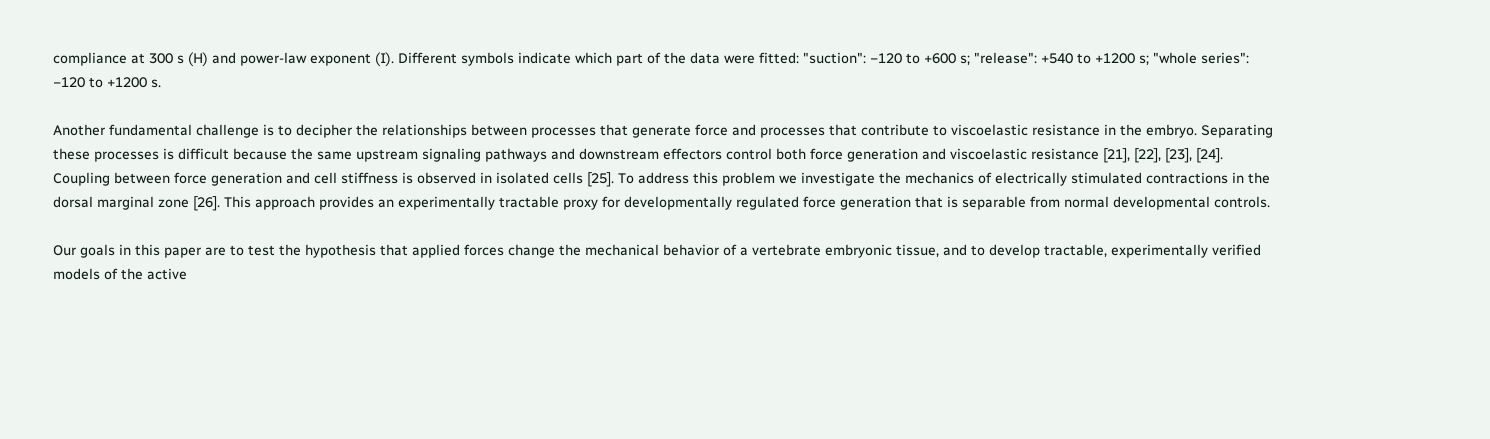compliance at 300 s (H) and power-law exponent (I). Different symbols indicate which part of the data were fitted: "suction": −120 to +600 s; "release": +540 to +1200 s; "whole series": −120 to +1200 s.

Another fundamental challenge is to decipher the relationships between processes that generate force and processes that contribute to viscoelastic resistance in the embryo. Separating these processes is difficult because the same upstream signaling pathways and downstream effectors control both force generation and viscoelastic resistance [21], [22], [23], [24]. Coupling between force generation and cell stiffness is observed in isolated cells [25]. To address this problem we investigate the mechanics of electrically stimulated contractions in the dorsal marginal zone [26]. This approach provides an experimentally tractable proxy for developmentally regulated force generation that is separable from normal developmental controls.

Our goals in this paper are to test the hypothesis that applied forces change the mechanical behavior of a vertebrate embryonic tissue, and to develop tractable, experimentally verified models of the active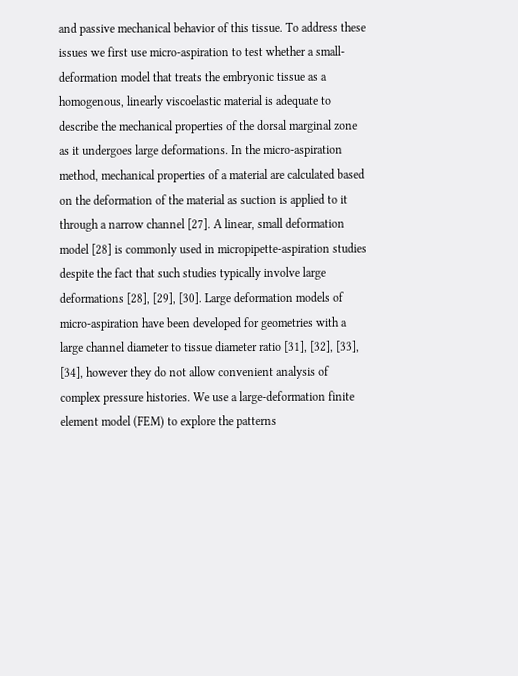and passive mechanical behavior of this tissue. To address these issues we first use micro-aspiration to test whether a small-deformation model that treats the embryonic tissue as a homogenous, linearly viscoelastic material is adequate to describe the mechanical properties of the dorsal marginal zone as it undergoes large deformations. In the micro-aspiration method, mechanical properties of a material are calculated based on the deformation of the material as suction is applied to it through a narrow channel [27]. A linear, small deformation model [28] is commonly used in micropipette-aspiration studies despite the fact that such studies typically involve large deformations [28], [29], [30]. Large deformation models of micro-aspiration have been developed for geometries with a large channel diameter to tissue diameter ratio [31], [32], [33], [34], however they do not allow convenient analysis of complex pressure histories. We use a large-deformation finite element model (FEM) to explore the patterns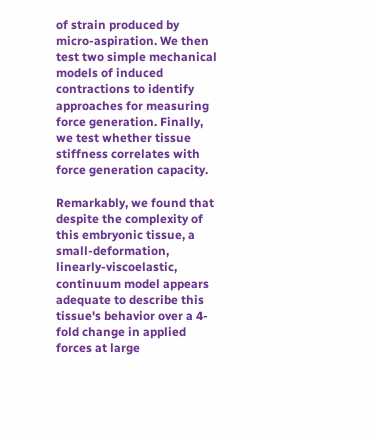of strain produced by micro-aspiration. We then test two simple mechanical models of induced contractions to identify approaches for measuring force generation. Finally, we test whether tissue stiffness correlates with force generation capacity.

Remarkably, we found that despite the complexity of this embryonic tissue, a small-deformation, linearly-viscoelastic, continuum model appears adequate to describe this tissue's behavior over a 4-fold change in applied forces at large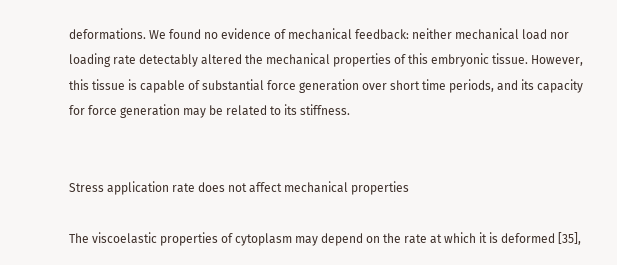deformations. We found no evidence of mechanical feedback: neither mechanical load nor loading rate detectably altered the mechanical properties of this embryonic tissue. However, this tissue is capable of substantial force generation over short time periods, and its capacity for force generation may be related to its stiffness.


Stress application rate does not affect mechanical properties

The viscoelastic properties of cytoplasm may depend on the rate at which it is deformed [35],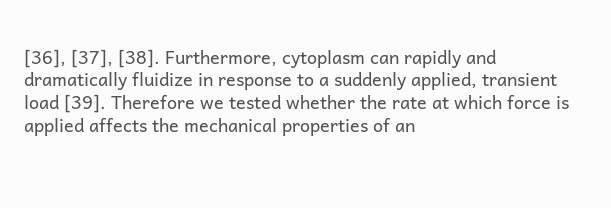[36], [37], [38]. Furthermore, cytoplasm can rapidly and dramatically fluidize in response to a suddenly applied, transient load [39]. Therefore we tested whether the rate at which force is applied affects the mechanical properties of an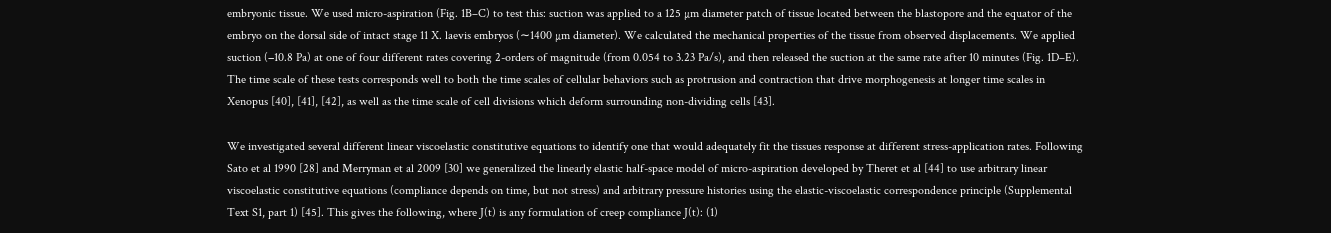embryonic tissue. We used micro-aspiration (Fig. 1B–C) to test this: suction was applied to a 125 µm diameter patch of tissue located between the blastopore and the equator of the embryo on the dorsal side of intact stage 11 X. laevis embryos (∼1400 µm diameter). We calculated the mechanical properties of the tissue from observed displacements. We applied suction (−10.8 Pa) at one of four different rates covering 2-orders of magnitude (from 0.054 to 3.23 Pa/s), and then released the suction at the same rate after 10 minutes (Fig. 1D–E). The time scale of these tests corresponds well to both the time scales of cellular behaviors such as protrusion and contraction that drive morphogenesis at longer time scales in Xenopus [40], [41], [42], as well as the time scale of cell divisions which deform surrounding non-dividing cells [43].

We investigated several different linear viscoelastic constitutive equations to identify one that would adequately fit the tissues response at different stress-application rates. Following Sato et al 1990 [28] and Merryman et al 2009 [30] we generalized the linearly elastic half-space model of micro-aspiration developed by Theret et al [44] to use arbitrary linear viscoelastic constitutive equations (compliance depends on time, but not stress) and arbitrary pressure histories using the elastic-viscoelastic correspondence principle (Supplemental Text S1, part 1) [45]. This gives the following, where J(t) is any formulation of creep compliance J(t): (1)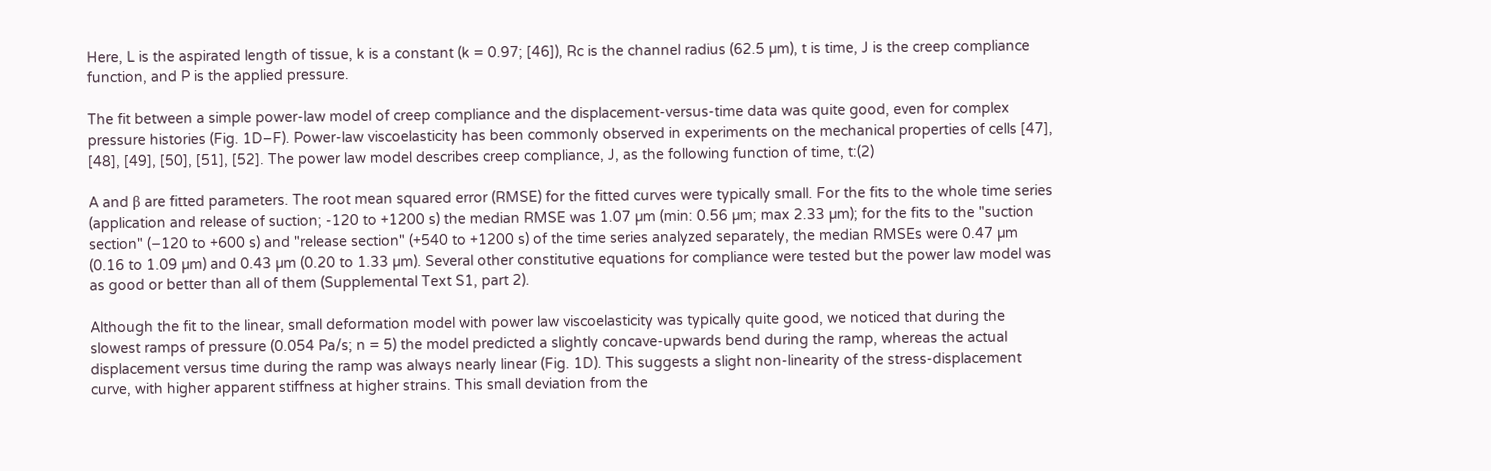Here, L is the aspirated length of tissue, k is a constant (k = 0.97; [46]), Rc is the channel radius (62.5 µm), t is time, J is the creep compliance function, and P is the applied pressure.

The fit between a simple power-law model of creep compliance and the displacement-versus-time data was quite good, even for complex pressure histories (Fig. 1D–F). Power-law viscoelasticity has been commonly observed in experiments on the mechanical properties of cells [47], [48], [49], [50], [51], [52]. The power law model describes creep compliance, J, as the following function of time, t:(2)

A and β are fitted parameters. The root mean squared error (RMSE) for the fitted curves were typically small. For the fits to the whole time series (application and release of suction; -120 to +1200 s) the median RMSE was 1.07 µm (min: 0.56 µm; max 2.33 µm); for the fits to the "suction section" (−120 to +600 s) and "release section" (+540 to +1200 s) of the time series analyzed separately, the median RMSEs were 0.47 µm (0.16 to 1.09 µm) and 0.43 µm (0.20 to 1.33 µm). Several other constitutive equations for compliance were tested but the power law model was as good or better than all of them (Supplemental Text S1, part 2).

Although the fit to the linear, small deformation model with power law viscoelasticity was typically quite good, we noticed that during the slowest ramps of pressure (0.054 Pa/s; n = 5) the model predicted a slightly concave-upwards bend during the ramp, whereas the actual displacement versus time during the ramp was always nearly linear (Fig. 1D). This suggests a slight non-linearity of the stress-displacement curve, with higher apparent stiffness at higher strains. This small deviation from the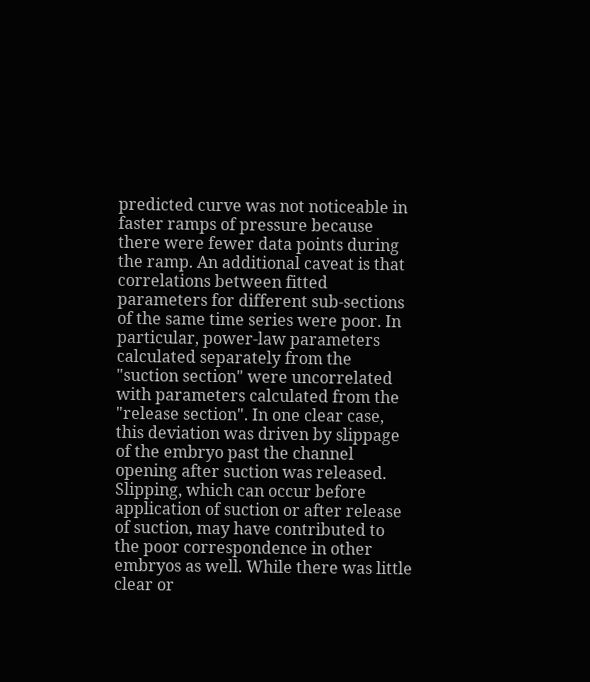predicted curve was not noticeable in faster ramps of pressure because there were fewer data points during the ramp. An additional caveat is that correlations between fitted parameters for different sub-sections of the same time series were poor. In particular, power-law parameters calculated separately from the "suction section" were uncorrelated with parameters calculated from the "release section". In one clear case, this deviation was driven by slippage of the embryo past the channel opening after suction was released. Slipping, which can occur before application of suction or after release of suction, may have contributed to the poor correspondence in other embryos as well. While there was little clear or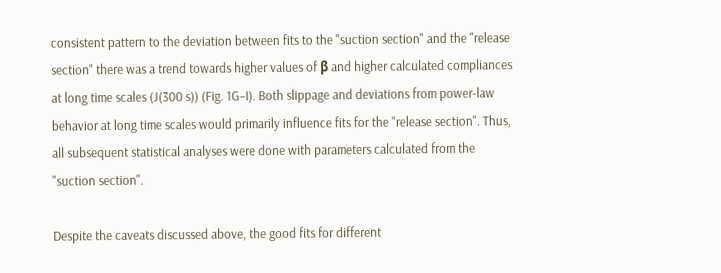consistent pattern to the deviation between fits to the "suction section" and the "release section" there was a trend towards higher values of β and higher calculated compliances at long time scales (J(300 s)) (Fig. 1G–I). Both slippage and deviations from power-law behavior at long time scales would primarily influence fits for the "release section". Thus, all subsequent statistical analyses were done with parameters calculated from the "suction section".

Despite the caveats discussed above, the good fits for different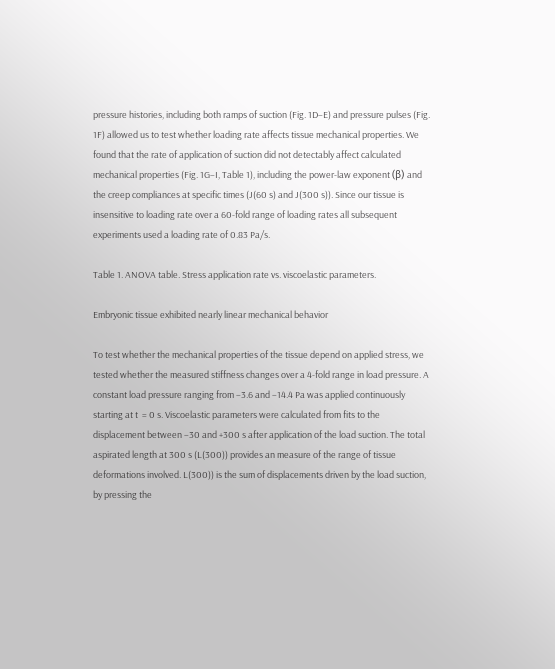pressure histories, including both ramps of suction (Fig. 1D–E) and pressure pulses (Fig. 1F) allowed us to test whether loading rate affects tissue mechanical properties. We found that the rate of application of suction did not detectably affect calculated mechanical properties (Fig. 1G–I, Table 1), including the power-law exponent (β) and the creep compliances at specific times (J(60 s) and J(300 s)). Since our tissue is insensitive to loading rate over a 60-fold range of loading rates all subsequent experiments used a loading rate of 0.83 Pa/s.

Table 1. ANOVA table. Stress application rate vs. viscoelastic parameters.

Embryonic tissue exhibited nearly linear mechanical behavior

To test whether the mechanical properties of the tissue depend on applied stress, we tested whether the measured stiffness changes over a 4-fold range in load pressure. A constant load pressure ranging from −3.6 and −14.4 Pa was applied continuously starting at t  = 0 s. Viscoelastic parameters were calculated from fits to the displacement between −30 and +300 s after application of the load suction. The total aspirated length at 300 s (L(300)) provides an measure of the range of tissue deformations involved. L(300)) is the sum of displacements driven by the load suction, by pressing the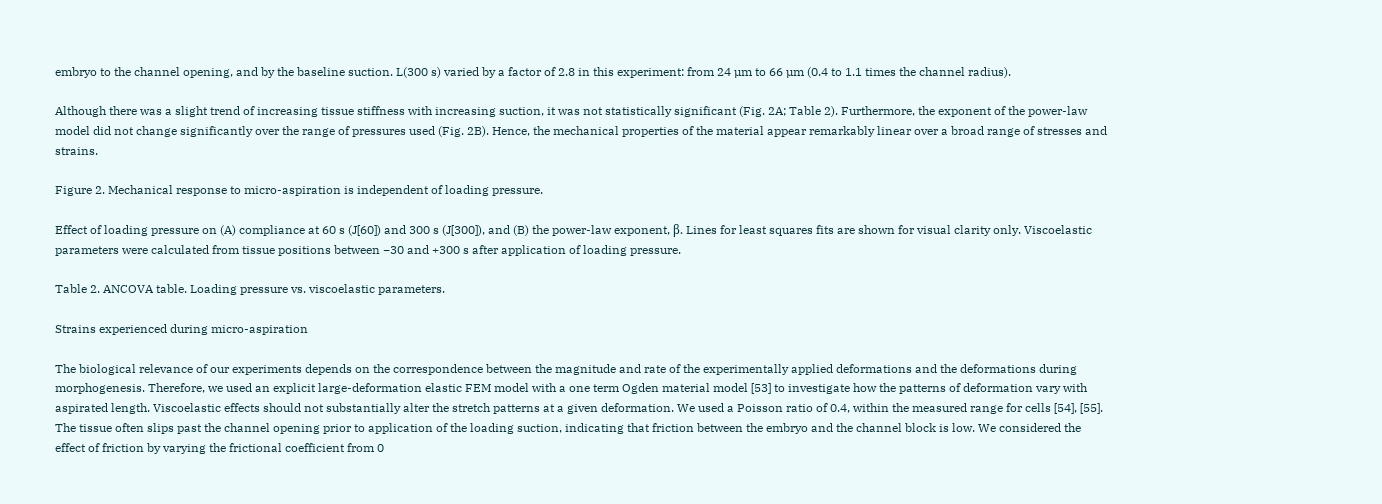embryo to the channel opening, and by the baseline suction. L(300 s) varied by a factor of 2.8 in this experiment: from 24 µm to 66 µm (0.4 to 1.1 times the channel radius).

Although there was a slight trend of increasing tissue stiffness with increasing suction, it was not statistically significant (Fig. 2A; Table 2). Furthermore, the exponent of the power-law model did not change significantly over the range of pressures used (Fig. 2B). Hence, the mechanical properties of the material appear remarkably linear over a broad range of stresses and strains.

Figure 2. Mechanical response to micro-aspiration is independent of loading pressure.

Effect of loading pressure on (A) compliance at 60 s (J[60]) and 300 s (J[300]), and (B) the power-law exponent, β. Lines for least squares fits are shown for visual clarity only. Viscoelastic parameters were calculated from tissue positions between −30 and +300 s after application of loading pressure.

Table 2. ANCOVA table. Loading pressure vs. viscoelastic parameters.

Strains experienced during micro-aspiration

The biological relevance of our experiments depends on the correspondence between the magnitude and rate of the experimentally applied deformations and the deformations during morphogenesis. Therefore, we used an explicit large-deformation elastic FEM model with a one term Ogden material model [53] to investigate how the patterns of deformation vary with aspirated length. Viscoelastic effects should not substantially alter the stretch patterns at a given deformation. We used a Poisson ratio of 0.4, within the measured range for cells [54], [55]. The tissue often slips past the channel opening prior to application of the loading suction, indicating that friction between the embryo and the channel block is low. We considered the effect of friction by varying the frictional coefficient from 0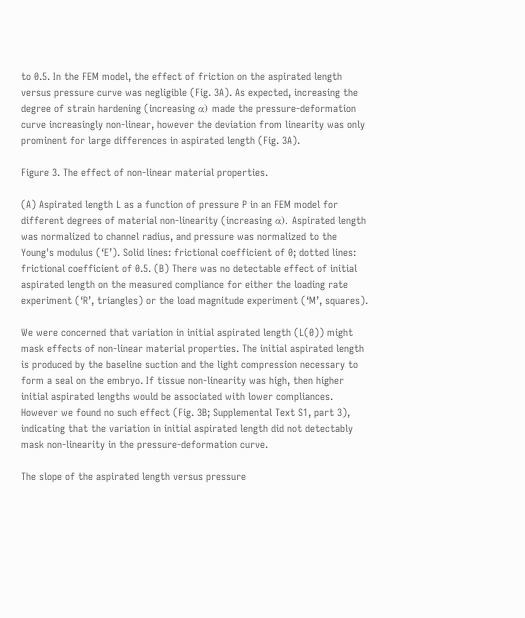to 0.5. In the FEM model, the effect of friction on the aspirated length versus pressure curve was negligible (Fig. 3A). As expected, increasing the degree of strain hardening (increasing α) made the pressure-deformation curve increasingly non-linear, however the deviation from linearity was only prominent for large differences in aspirated length (Fig. 3A).

Figure 3. The effect of non-linear material properties.

(A) Aspirated length L as a function of pressure P in an FEM model for different degrees of material non-linearity (increasing α). Aspirated length was normalized to channel radius, and pressure was normalized to the Young's modulus (‘E’). Solid lines: frictional coefficient of 0; dotted lines: frictional coefficient of 0.5. (B) There was no detectable effect of initial aspirated length on the measured compliance for either the loading rate experiment (‘R’, triangles) or the load magnitude experiment (‘M’, squares).

We were concerned that variation in initial aspirated length (L(0)) might mask effects of non-linear material properties. The initial aspirated length is produced by the baseline suction and the light compression necessary to form a seal on the embryo. If tissue non-linearity was high, then higher initial aspirated lengths would be associated with lower compliances. However we found no such effect (Fig. 3B; Supplemental Text S1, part 3), indicating that the variation in initial aspirated length did not detectably mask non-linearity in the pressure-deformation curve.

The slope of the aspirated length versus pressure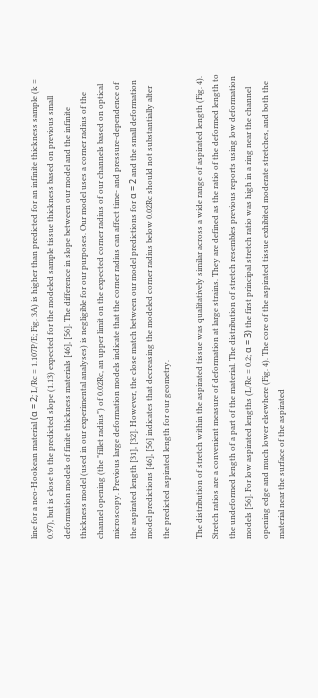line for a neo-Hookean material (α = 2; L/Rc = 1.107P/E; Fig. 3A) is higher than predicted for an infinite thickness sample (k = 0.97), but is close to the predicted slope (1.13) expected for the modeled sample tissue thickness based on previous small deformation models of finite thickness materials [46], [56]. The difference in slope between our model and the infinite thickness model (used in our experimental analyses) is negligible for our purposes. Our model uses a corner radius of the channel opening (the "fillet radius") of 0.02Rc, an upper limit on the expected corner radius of our channels based on optical microscopy. Previous large deformation models indicate that the corner radius can affect time- and pressure-dependence of the aspirated length [31], [32]. However, the close match between our model predictions for α = 2 and the small deformation model predictions [46], [56] indicates that decreasing the modeled corner radius below 0.02Rc should not substantially alter the predicted aspirated length for our geometry.

The distribution of stretch within the aspirated tissue was qualitatively similar across a wide range of aspirated length (Fig. 4). Stretch ratios are a convenient measure of deformation at large strains. They are defined as the ratio of the deformed length to the undeformed length of a part of the material. The distribution of stretch resembles previous reports using low deformation models [56]. For low aspirated lengths (L/Rc = 0.2; α = 3) the first principal stretch ratio was high in a ring near the channel opening edge and much lower elsewhere (Fig. 4). The core of the aspirated tissue exhibited moderate stretches, and both the material near the surface of the aspirated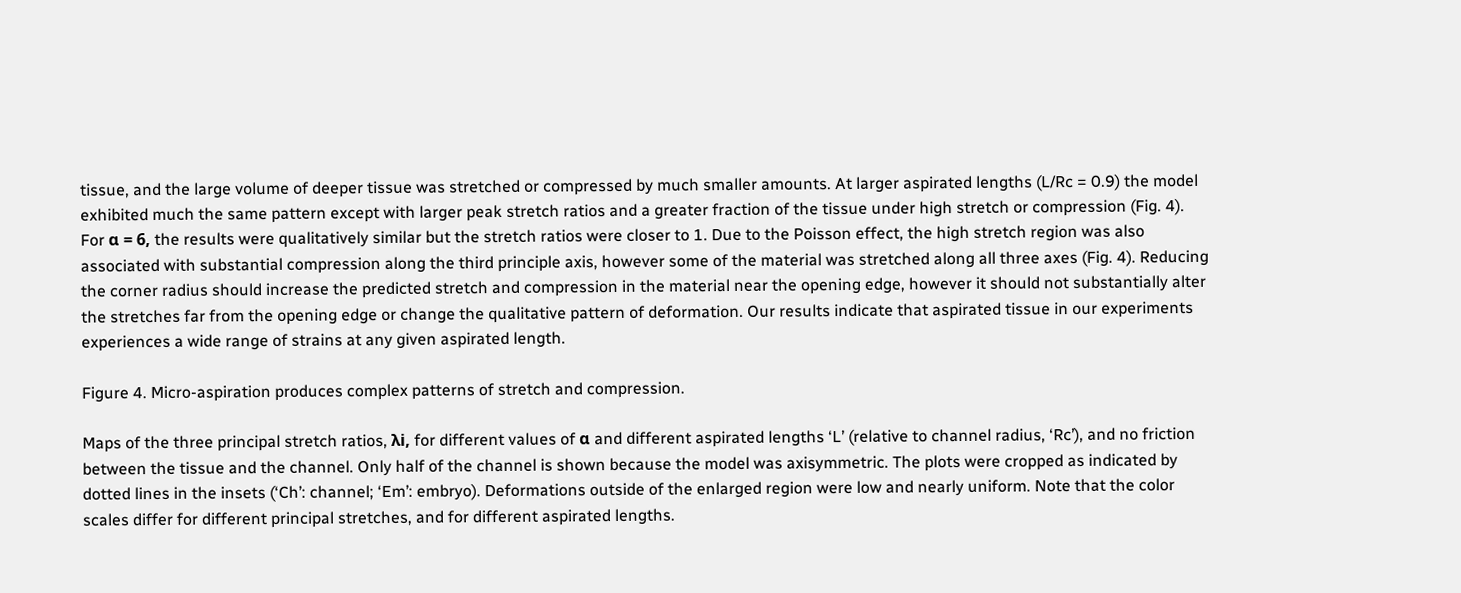tissue, and the large volume of deeper tissue was stretched or compressed by much smaller amounts. At larger aspirated lengths (L/Rc = 0.9) the model exhibited much the same pattern except with larger peak stretch ratios and a greater fraction of the tissue under high stretch or compression (Fig. 4). For α = 6, the results were qualitatively similar but the stretch ratios were closer to 1. Due to the Poisson effect, the high stretch region was also associated with substantial compression along the third principle axis, however some of the material was stretched along all three axes (Fig. 4). Reducing the corner radius should increase the predicted stretch and compression in the material near the opening edge, however it should not substantially alter the stretches far from the opening edge or change the qualitative pattern of deformation. Our results indicate that aspirated tissue in our experiments experiences a wide range of strains at any given aspirated length.

Figure 4. Micro-aspiration produces complex patterns of stretch and compression.

Maps of the three principal stretch ratios, λi, for different values of α and different aspirated lengths ‘L’ (relative to channel radius, ‘Rc’), and no friction between the tissue and the channel. Only half of the channel is shown because the model was axisymmetric. The plots were cropped as indicated by dotted lines in the insets (‘Ch’: channel; ‘Em’: embryo). Deformations outside of the enlarged region were low and nearly uniform. Note that the color scales differ for different principal stretches, and for different aspirated lengths.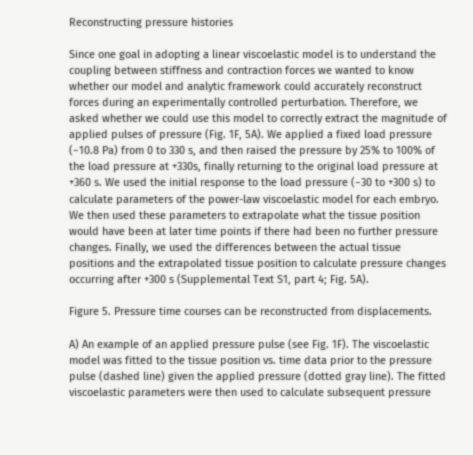Reconstructing pressure histories

Since one goal in adopting a linear viscoelastic model is to understand the coupling between stiffness and contraction forces we wanted to know whether our model and analytic framework could accurately reconstruct forces during an experimentally controlled perturbation. Therefore, we asked whether we could use this model to correctly extract the magnitude of applied pulses of pressure (Fig. 1F, 5A). We applied a fixed load pressure (−10.8 Pa) from 0 to 330 s, and then raised the pressure by 25% to 100% of the load pressure at +330s, finally returning to the original load pressure at +360 s. We used the initial response to the load pressure (−30 to +300 s) to calculate parameters of the power-law viscoelastic model for each embryo. We then used these parameters to extrapolate what the tissue position would have been at later time points if there had been no further pressure changes. Finally, we used the differences between the actual tissue positions and the extrapolated tissue position to calculate pressure changes occurring after +300 s (Supplemental Text S1, part 4; Fig. 5A).

Figure 5. Pressure time courses can be reconstructed from displacements.

A) An example of an applied pressure pulse (see Fig. 1F). The viscoelastic model was fitted to the tissue position vs. time data prior to the pressure pulse (dashed line) given the applied pressure (dotted gray line). The fitted viscoelastic parameters were then used to calculate subsequent pressure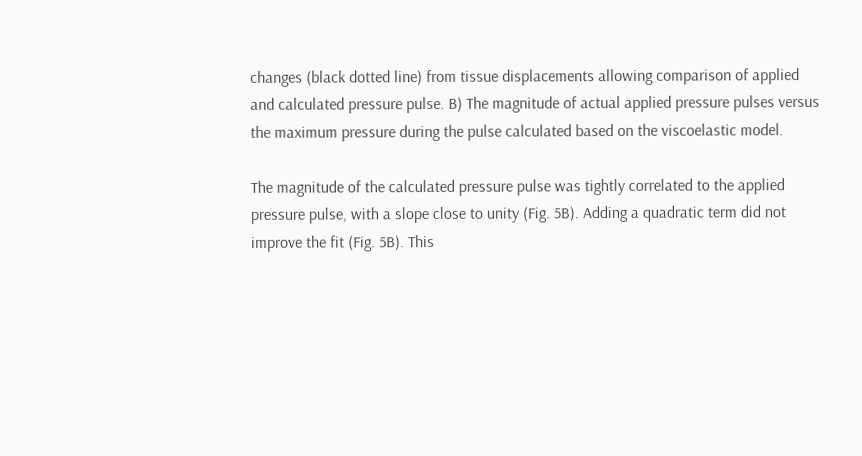changes (black dotted line) from tissue displacements allowing comparison of applied and calculated pressure pulse. B) The magnitude of actual applied pressure pulses versus the maximum pressure during the pulse calculated based on the viscoelastic model.

The magnitude of the calculated pressure pulse was tightly correlated to the applied pressure pulse, with a slope close to unity (Fig. 5B). Adding a quadratic term did not improve the fit (Fig. 5B). This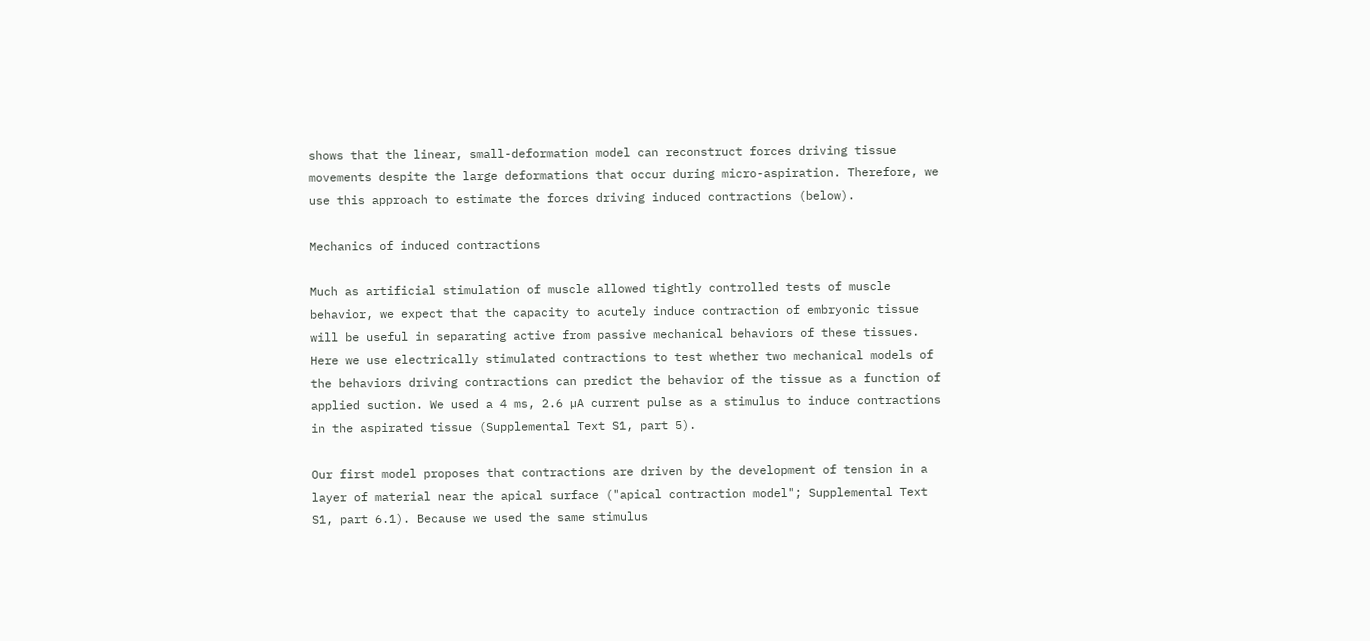shows that the linear, small-deformation model can reconstruct forces driving tissue movements despite the large deformations that occur during micro-aspiration. Therefore, we use this approach to estimate the forces driving induced contractions (below).

Mechanics of induced contractions

Much as artificial stimulation of muscle allowed tightly controlled tests of muscle behavior, we expect that the capacity to acutely induce contraction of embryonic tissue will be useful in separating active from passive mechanical behaviors of these tissues. Here we use electrically stimulated contractions to test whether two mechanical models of the behaviors driving contractions can predict the behavior of the tissue as a function of applied suction. We used a 4 ms, 2.6 µA current pulse as a stimulus to induce contractions in the aspirated tissue (Supplemental Text S1, part 5).

Our first model proposes that contractions are driven by the development of tension in a layer of material near the apical surface ("apical contraction model"; Supplemental Text S1, part 6.1). Because we used the same stimulus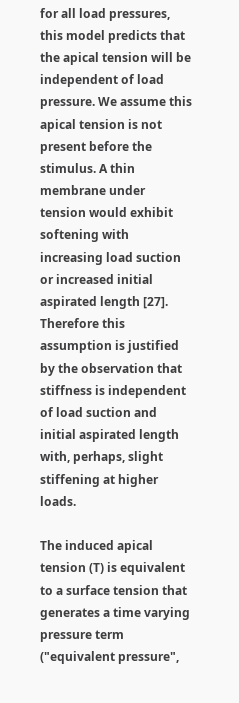for all load pressures, this model predicts that the apical tension will be independent of load pressure. We assume this apical tension is not present before the stimulus. A thin membrane under tension would exhibit softening with increasing load suction or increased initial aspirated length [27]. Therefore this assumption is justified by the observation that stiffness is independent of load suction and initial aspirated length with, perhaps, slight stiffening at higher loads.

The induced apical tension (T) is equivalent to a surface tension that generates a time varying pressure term ("equivalent pressure",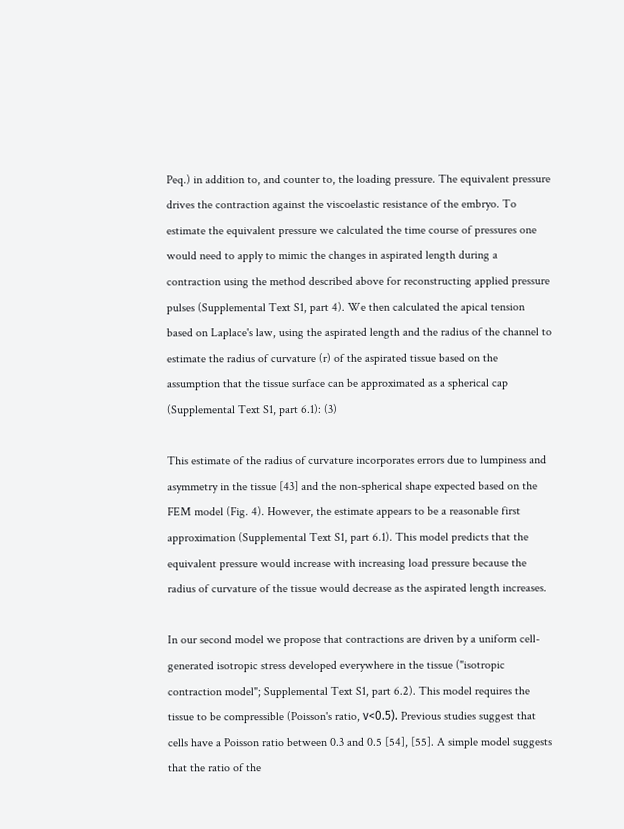Peq.) in addition to, and counter to, the loading pressure. The equivalent pressure drives the contraction against the viscoelastic resistance of the embryo. To estimate the equivalent pressure we calculated the time course of pressures one would need to apply to mimic the changes in aspirated length during a contraction using the method described above for reconstructing applied pressure pulses (Supplemental Text S1, part 4). We then calculated the apical tension based on Laplace's law, using the aspirated length and the radius of the channel to estimate the radius of curvature (r) of the aspirated tissue based on the assumption that the tissue surface can be approximated as a spherical cap (Supplemental Text S1, part 6.1): (3)

This estimate of the radius of curvature incorporates errors due to lumpiness and asymmetry in the tissue [43] and the non-spherical shape expected based on the FEM model (Fig. 4). However, the estimate appears to be a reasonable first approximation (Supplemental Text S1, part 6.1). This model predicts that the equivalent pressure would increase with increasing load pressure because the radius of curvature of the tissue would decrease as the aspirated length increases.

In our second model we propose that contractions are driven by a uniform cell-generated isotropic stress developed everywhere in the tissue ("isotropic contraction model"; Supplemental Text S1, part 6.2). This model requires the tissue to be compressible (Poisson's ratio, ν<0.5). Previous studies suggest that cells have a Poisson ratio between 0.3 and 0.5 [54], [55]. A simple model suggests that the ratio of the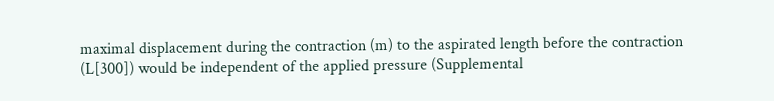maximal displacement during the contraction (m) to the aspirated length before the contraction (L[300]) would be independent of the applied pressure (Supplemental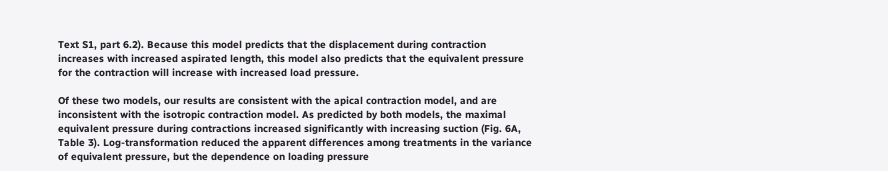Text S1, part 6.2). Because this model predicts that the displacement during contraction increases with increased aspirated length, this model also predicts that the equivalent pressure for the contraction will increase with increased load pressure.

Of these two models, our results are consistent with the apical contraction model, and are inconsistent with the isotropic contraction model. As predicted by both models, the maximal equivalent pressure during contractions increased significantly with increasing suction (Fig. 6A, Table 3). Log-transformation reduced the apparent differences among treatments in the variance of equivalent pressure, but the dependence on loading pressure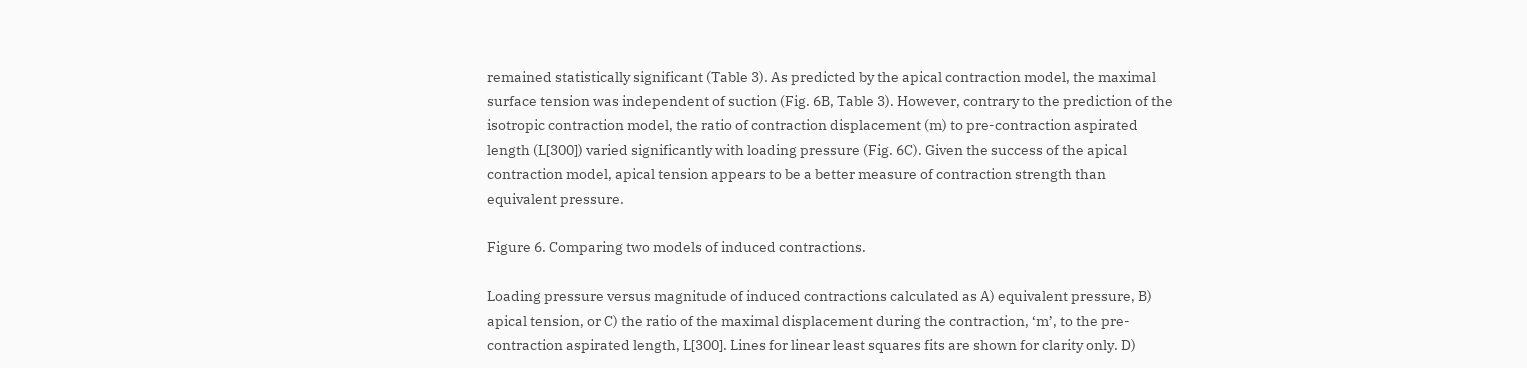remained statistically significant (Table 3). As predicted by the apical contraction model, the maximal surface tension was independent of suction (Fig. 6B, Table 3). However, contrary to the prediction of the isotropic contraction model, the ratio of contraction displacement (m) to pre-contraction aspirated length (L[300]) varied significantly with loading pressure (Fig. 6C). Given the success of the apical contraction model, apical tension appears to be a better measure of contraction strength than equivalent pressure.

Figure 6. Comparing two models of induced contractions.

Loading pressure versus magnitude of induced contractions calculated as A) equivalent pressure, B) apical tension, or C) the ratio of the maximal displacement during the contraction, ‘m’, to the pre-contraction aspirated length, L[300]. Lines for linear least squares fits are shown for clarity only. D)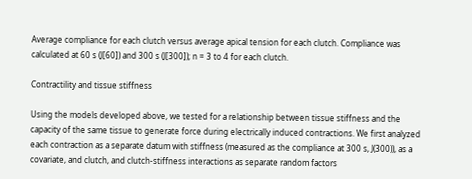Average compliance for each clutch versus average apical tension for each clutch. Compliance was calculated at 60 s (J[60]) and 300 s (J[300]); n = 3 to 4 for each clutch.

Contractility and tissue stiffness

Using the models developed above, we tested for a relationship between tissue stiffness and the capacity of the same tissue to generate force during electrically induced contractions. We first analyzed each contraction as a separate datum with stiffness (measured as the compliance at 300 s, J(300)), as a covariate, and clutch, and clutch-stiffness interactions as separate random factors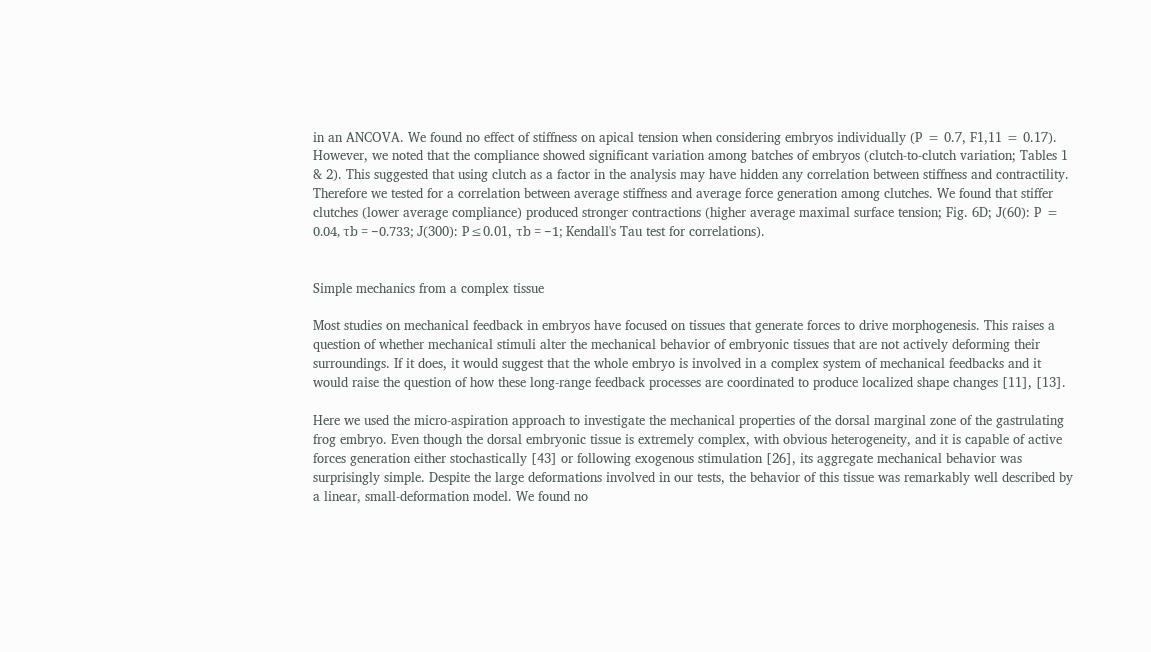in an ANCOVA. We found no effect of stiffness on apical tension when considering embryos individually (P = 0.7, F1,11 = 0.17). However, we noted that the compliance showed significant variation among batches of embryos (clutch-to-clutch variation; Tables 1 & 2). This suggested that using clutch as a factor in the analysis may have hidden any correlation between stiffness and contractility. Therefore we tested for a correlation between average stiffness and average force generation among clutches. We found that stiffer clutches (lower average compliance) produced stronger contractions (higher average maximal surface tension; Fig. 6D; J(60): P = 0.04, τb = −0.733; J(300): P≤0.01, τb = −1; Kendall's Tau test for correlations).


Simple mechanics from a complex tissue

Most studies on mechanical feedback in embryos have focused on tissues that generate forces to drive morphogenesis. This raises a question of whether mechanical stimuli alter the mechanical behavior of embryonic tissues that are not actively deforming their surroundings. If it does, it would suggest that the whole embryo is involved in a complex system of mechanical feedbacks and it would raise the question of how these long-range feedback processes are coordinated to produce localized shape changes [11], [13].

Here we used the micro-aspiration approach to investigate the mechanical properties of the dorsal marginal zone of the gastrulating frog embryo. Even though the dorsal embryonic tissue is extremely complex, with obvious heterogeneity, and it is capable of active forces generation either stochastically [43] or following exogenous stimulation [26], its aggregate mechanical behavior was surprisingly simple. Despite the large deformations involved in our tests, the behavior of this tissue was remarkably well described by a linear, small-deformation model. We found no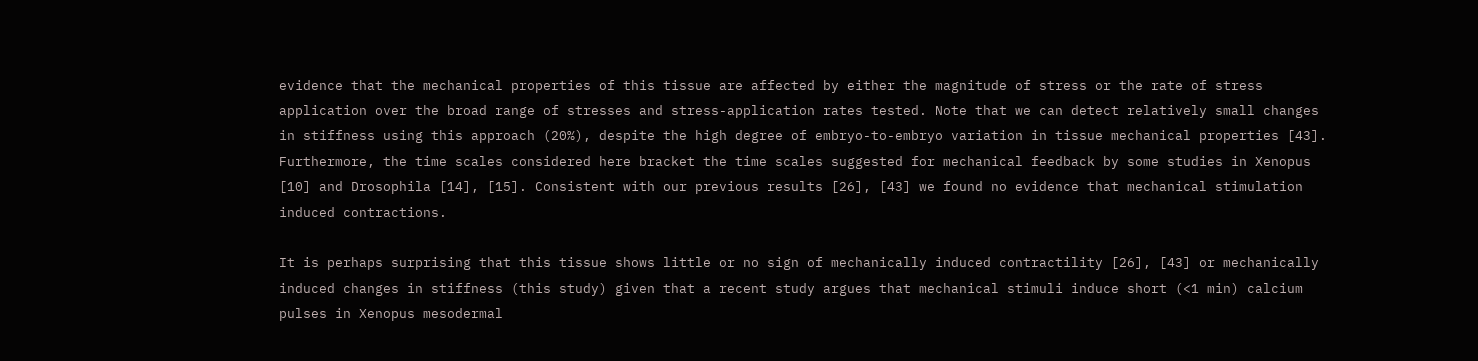evidence that the mechanical properties of this tissue are affected by either the magnitude of stress or the rate of stress application over the broad range of stresses and stress-application rates tested. Note that we can detect relatively small changes in stiffness using this approach (20%), despite the high degree of embryo-to-embryo variation in tissue mechanical properties [43]. Furthermore, the time scales considered here bracket the time scales suggested for mechanical feedback by some studies in Xenopus [10] and Drosophila [14], [15]. Consistent with our previous results [26], [43] we found no evidence that mechanical stimulation induced contractions.

It is perhaps surprising that this tissue shows little or no sign of mechanically induced contractility [26], [43] or mechanically induced changes in stiffness (this study) given that a recent study argues that mechanical stimuli induce short (<1 min) calcium pulses in Xenopus mesodermal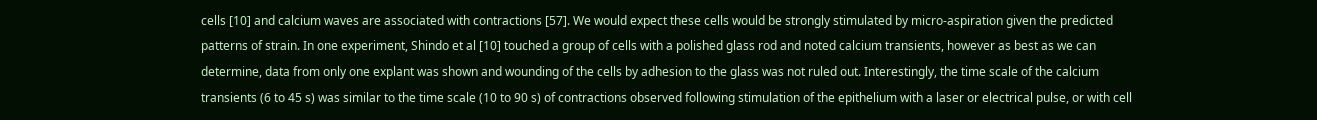cells [10] and calcium waves are associated with contractions [57]. We would expect these cells would be strongly stimulated by micro-aspiration given the predicted patterns of strain. In one experiment, Shindo et al [10] touched a group of cells with a polished glass rod and noted calcium transients, however as best as we can determine, data from only one explant was shown and wounding of the cells by adhesion to the glass was not ruled out. Interestingly, the time scale of the calcium transients (6 to 45 s) was similar to the time scale (10 to 90 s) of contractions observed following stimulation of the epithelium with a laser or electrical pulse, or with cell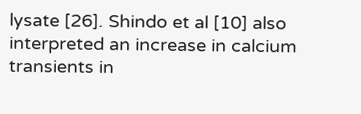lysate [26]. Shindo et al [10] also interpreted an increase in calcium transients in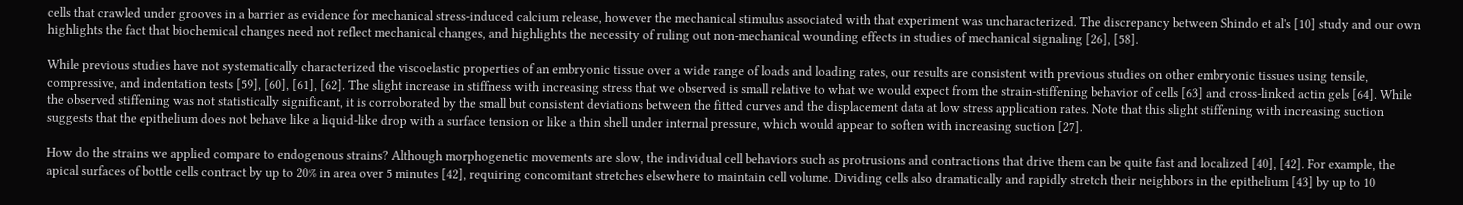cells that crawled under grooves in a barrier as evidence for mechanical stress-induced calcium release, however the mechanical stimulus associated with that experiment was uncharacterized. The discrepancy between Shindo et al's [10] study and our own highlights the fact that biochemical changes need not reflect mechanical changes, and highlights the necessity of ruling out non-mechanical wounding effects in studies of mechanical signaling [26], [58].

While previous studies have not systematically characterized the viscoelastic properties of an embryonic tissue over a wide range of loads and loading rates, our results are consistent with previous studies on other embryonic tissues using tensile, compressive, and indentation tests [59], [60], [61], [62]. The slight increase in stiffness with increasing stress that we observed is small relative to what we would expect from the strain-stiffening behavior of cells [63] and cross-linked actin gels [64]. While the observed stiffening was not statistically significant, it is corroborated by the small but consistent deviations between the fitted curves and the displacement data at low stress application rates. Note that this slight stiffening with increasing suction suggests that the epithelium does not behave like a liquid-like drop with a surface tension or like a thin shell under internal pressure, which would appear to soften with increasing suction [27].

How do the strains we applied compare to endogenous strains? Although morphogenetic movements are slow, the individual cell behaviors such as protrusions and contractions that drive them can be quite fast and localized [40], [42]. For example, the apical surfaces of bottle cells contract by up to 20% in area over 5 minutes [42], requiring concomitant stretches elsewhere to maintain cell volume. Dividing cells also dramatically and rapidly stretch their neighbors in the epithelium [43] by up to 10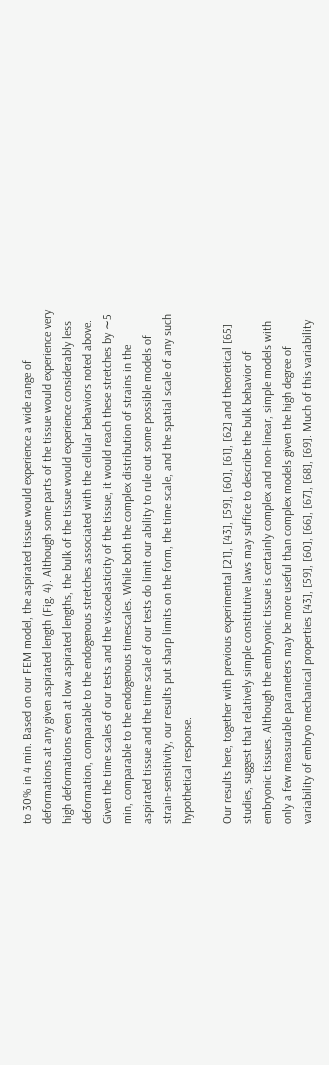to 30% in 4 min. Based on our FEM model, the aspirated tissue would experience a wide range of deformations at any given aspirated length (Fig. 4). Although some parts of the tissue would experience very high deformations even at low aspirated lengths, the bulk of the tissue would experience considerably less deformation, comparable to the endogenous stretches associated with the cellular behaviors noted above. Given the time scales of our tests and the viscoelasticity of the tissue, it would reach these stretches by ∼5 min, comparable to the endogenous timescales. While both the complex distribution of strains in the aspirated tissue and the time scale of our tests do limit our ability to rule out some possible models of strain-sensitivity, our results put sharp limits on the form, the time scale, and the spatial scale of any such hypothetical response.

Our results here, together with previous experimental [21], [43], [59], [60], [61], [62] and theoretical [65] studies, suggest that relatively simple constitutive laws may suffice to describe the bulk behavior of embryonic tissues. Although the embryonic tissue is certainly complex and non-linear, simple models with only a few measurable parameters may be more useful than complex models given the high degree of variability of embryo mechanical properties [43], [59], [60], [66], [67], [68], [69]. Much of this variability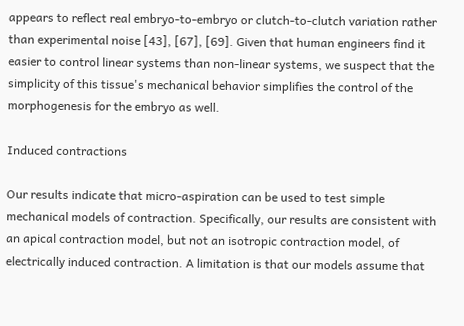appears to reflect real embryo-to-embryo or clutch-to-clutch variation rather than experimental noise [43], [67], [69]. Given that human engineers find it easier to control linear systems than non-linear systems, we suspect that the simplicity of this tissue's mechanical behavior simplifies the control of the morphogenesis for the embryo as well.

Induced contractions

Our results indicate that micro-aspiration can be used to test simple mechanical models of contraction. Specifically, our results are consistent with an apical contraction model, but not an isotropic contraction model, of electrically induced contraction. A limitation is that our models assume that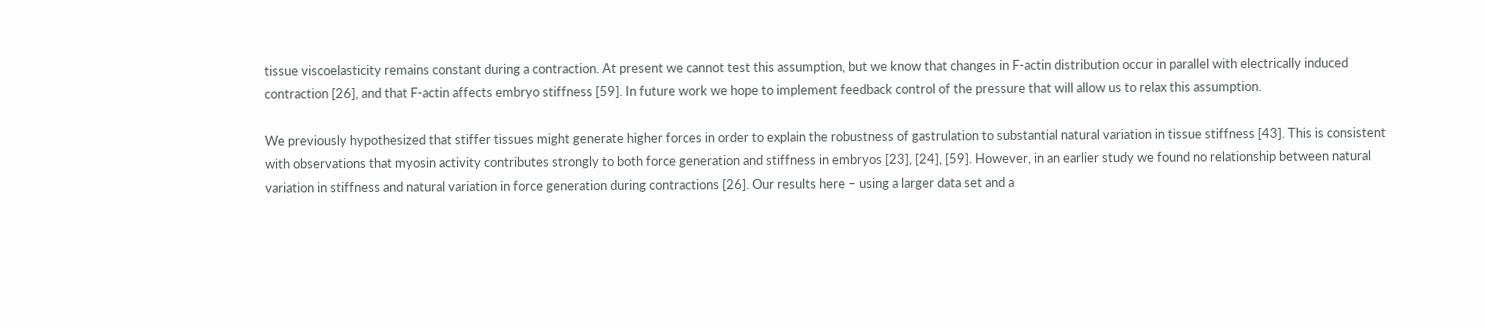tissue viscoelasticity remains constant during a contraction. At present we cannot test this assumption, but we know that changes in F-actin distribution occur in parallel with electrically induced contraction [26], and that F-actin affects embryo stiffness [59]. In future work we hope to implement feedback control of the pressure that will allow us to relax this assumption.

We previously hypothesized that stiffer tissues might generate higher forces in order to explain the robustness of gastrulation to substantial natural variation in tissue stiffness [43]. This is consistent with observations that myosin activity contributes strongly to both force generation and stiffness in embryos [23], [24], [59]. However, in an earlier study we found no relationship between natural variation in stiffness and natural variation in force generation during contractions [26]. Our results here – using a larger data set and a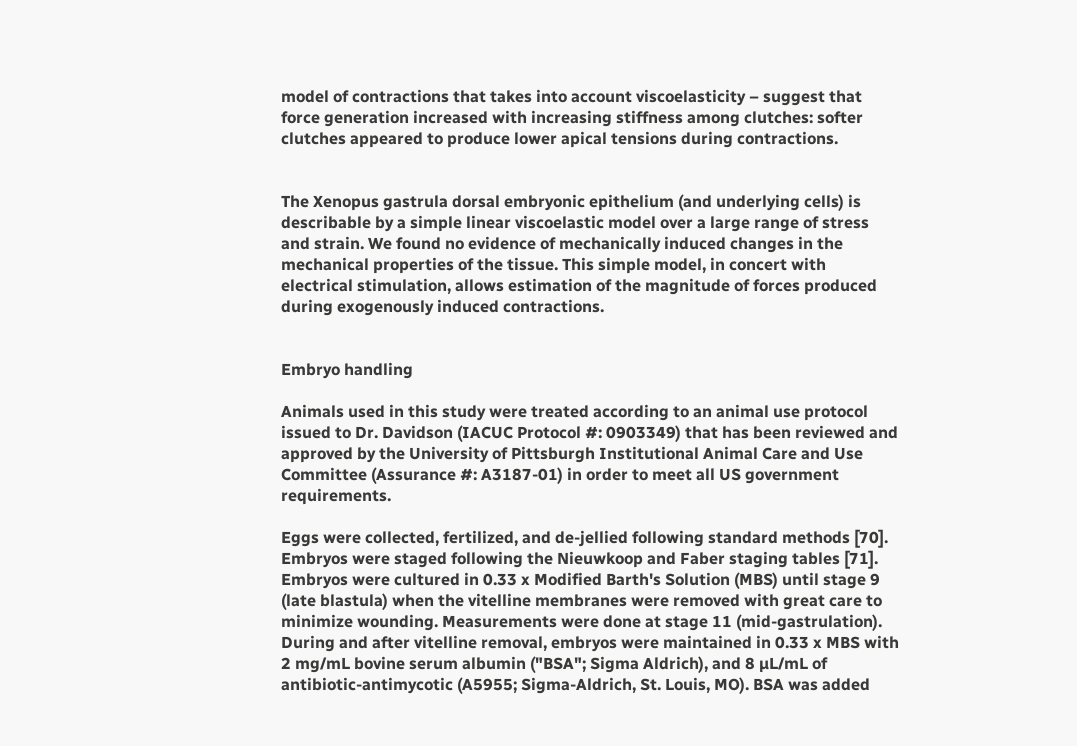model of contractions that takes into account viscoelasticity – suggest that force generation increased with increasing stiffness among clutches: softer clutches appeared to produce lower apical tensions during contractions.


The Xenopus gastrula dorsal embryonic epithelium (and underlying cells) is describable by a simple linear viscoelastic model over a large range of stress and strain. We found no evidence of mechanically induced changes in the mechanical properties of the tissue. This simple model, in concert with electrical stimulation, allows estimation of the magnitude of forces produced during exogenously induced contractions.


Embryo handling

Animals used in this study were treated according to an animal use protocol issued to Dr. Davidson (IACUC Protocol #: 0903349) that has been reviewed and approved by the University of Pittsburgh Institutional Animal Care and Use Committee (Assurance #: A3187-01) in order to meet all US government requirements.

Eggs were collected, fertilized, and de-jellied following standard methods [70]. Embryos were staged following the Nieuwkoop and Faber staging tables [71]. Embryos were cultured in 0.33 x Modified Barth's Solution (MBS) until stage 9 (late blastula) when the vitelline membranes were removed with great care to minimize wounding. Measurements were done at stage 11 (mid-gastrulation). During and after vitelline removal, embryos were maintained in 0.33 x MBS with 2 mg/mL bovine serum albumin ("BSA"; Sigma Aldrich), and 8 µL/mL of antibiotic-antimycotic (A5955; Sigma-Aldrich, St. Louis, MO). BSA was added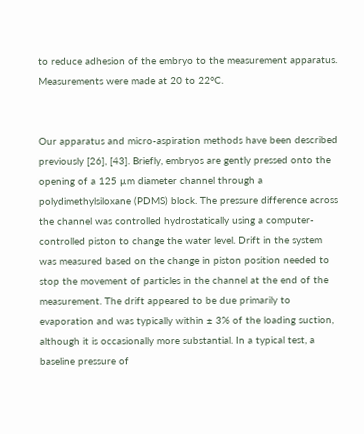to reduce adhesion of the embryo to the measurement apparatus. Measurements were made at 20 to 22°C.


Our apparatus and micro-aspiration methods have been described previously [26], [43]. Briefly, embryos are gently pressed onto the opening of a 125 µm diameter channel through a polydimethylsiloxane (PDMS) block. The pressure difference across the channel was controlled hydrostatically using a computer-controlled piston to change the water level. Drift in the system was measured based on the change in piston position needed to stop the movement of particles in the channel at the end of the measurement. The drift appeared to be due primarily to evaporation and was typically within ± 3% of the loading suction, although it is occasionally more substantial. In a typical test, a baseline pressure of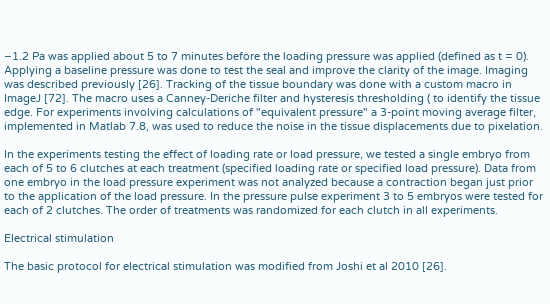−1.2 Pa was applied about 5 to 7 minutes before the loading pressure was applied (defined as t = 0). Applying a baseline pressure was done to test the seal and improve the clarity of the image. Imaging was described previously [26]. Tracking of the tissue boundary was done with a custom macro in ImageJ [72]. The macro uses a Canney-Deriche filter and hysteresis thresholding ( to identify the tissue edge. For experiments involving calculations of "equivalent pressure" a 3-point moving average filter, implemented in Matlab 7.8, was used to reduce the noise in the tissue displacements due to pixelation.

In the experiments testing the effect of loading rate or load pressure, we tested a single embryo from each of 5 to 6 clutches at each treatment (specified loading rate or specified load pressure). Data from one embryo in the load pressure experiment was not analyzed because a contraction began just prior to the application of the load pressure. In the pressure pulse experiment 3 to 5 embryos were tested for each of 2 clutches. The order of treatments was randomized for each clutch in all experiments.

Electrical stimulation

The basic protocol for electrical stimulation was modified from Joshi et al 2010 [26].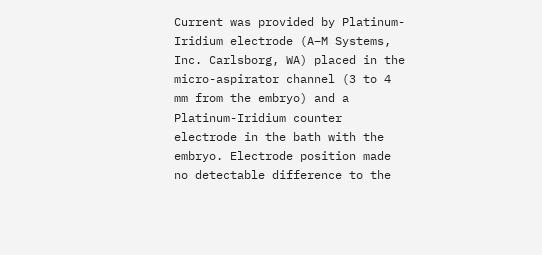Current was provided by Platinum-Iridium electrode (A–M Systems, Inc. Carlsborg, WA) placed in the micro-aspirator channel (3 to 4 mm from the embryo) and a Platinum-Iridium counter electrode in the bath with the embryo. Electrode position made no detectable difference to the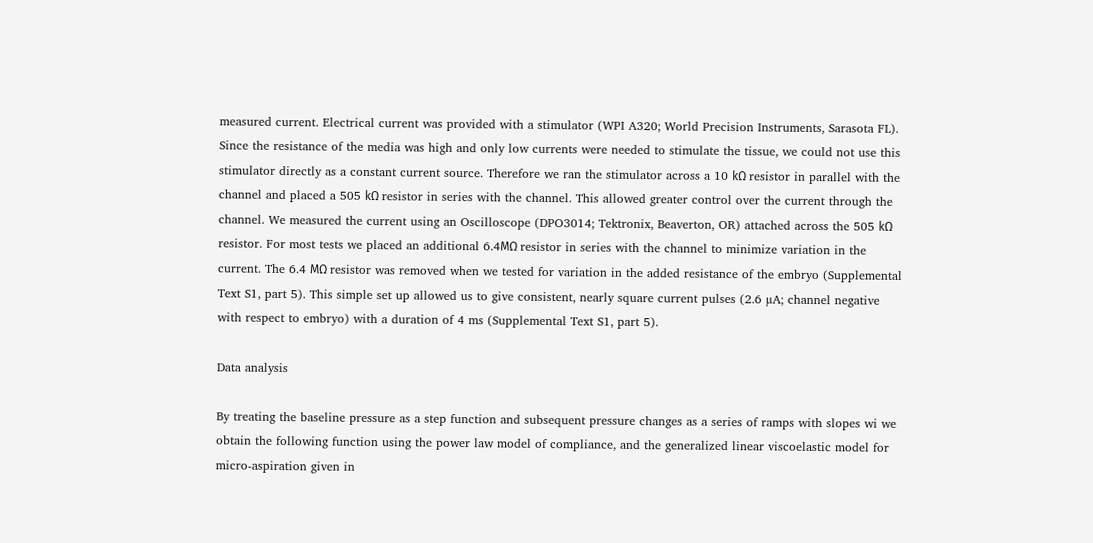measured current. Electrical current was provided with a stimulator (WPI A320; World Precision Instruments, Sarasota FL). Since the resistance of the media was high and only low currents were needed to stimulate the tissue, we could not use this stimulator directly as a constant current source. Therefore we ran the stimulator across a 10 kΩ resistor in parallel with the channel and placed a 505 kΩ resistor in series with the channel. This allowed greater control over the current through the channel. We measured the current using an Oscilloscope (DPO3014; Tektronix, Beaverton, OR) attached across the 505 kΩ resistor. For most tests we placed an additional 6.4MΩ resistor in series with the channel to minimize variation in the current. The 6.4 MΩ resistor was removed when we tested for variation in the added resistance of the embryo (Supplemental Text S1, part 5). This simple set up allowed us to give consistent, nearly square current pulses (2.6 µA; channel negative with respect to embryo) with a duration of 4 ms (Supplemental Text S1, part 5).

Data analysis

By treating the baseline pressure as a step function and subsequent pressure changes as a series of ramps with slopes wi we obtain the following function using the power law model of compliance, and the generalized linear viscoelastic model for micro-aspiration given in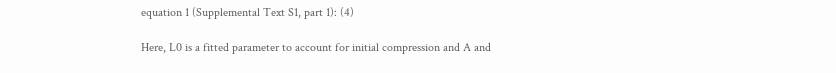equation 1 (Supplemental Text S1, part 1): (4)

Here, L0 is a fitted parameter to account for initial compression and A and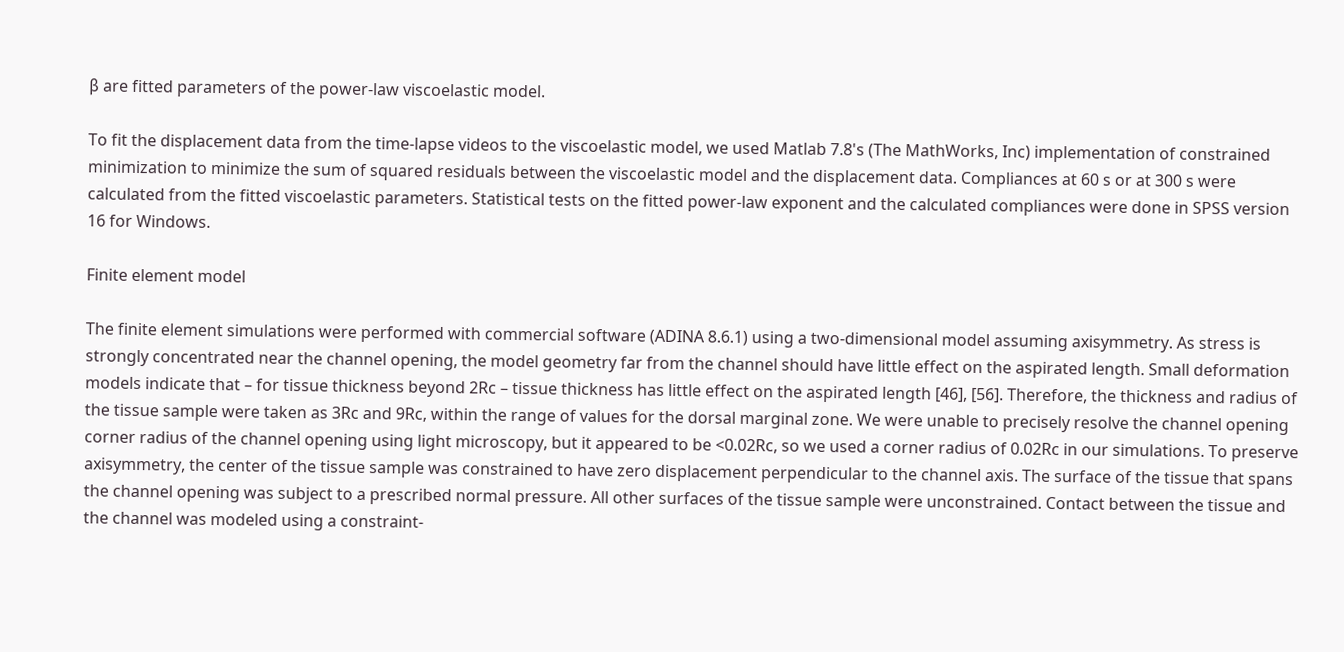β are fitted parameters of the power-law viscoelastic model.

To fit the displacement data from the time-lapse videos to the viscoelastic model, we used Matlab 7.8's (The MathWorks, Inc) implementation of constrained minimization to minimize the sum of squared residuals between the viscoelastic model and the displacement data. Compliances at 60 s or at 300 s were calculated from the fitted viscoelastic parameters. Statistical tests on the fitted power-law exponent and the calculated compliances were done in SPSS version 16 for Windows.

Finite element model

The finite element simulations were performed with commercial software (ADINA 8.6.1) using a two-dimensional model assuming axisymmetry. As stress is strongly concentrated near the channel opening, the model geometry far from the channel should have little effect on the aspirated length. Small deformation models indicate that – for tissue thickness beyond 2Rc – tissue thickness has little effect on the aspirated length [46], [56]. Therefore, the thickness and radius of the tissue sample were taken as 3Rc and 9Rc, within the range of values for the dorsal marginal zone. We were unable to precisely resolve the channel opening corner radius of the channel opening using light microscopy, but it appeared to be <0.02Rc, so we used a corner radius of 0.02Rc in our simulations. To preserve axisymmetry, the center of the tissue sample was constrained to have zero displacement perpendicular to the channel axis. The surface of the tissue that spans the channel opening was subject to a prescribed normal pressure. All other surfaces of the tissue sample were unconstrained. Contact between the tissue and the channel was modeled using a constraint-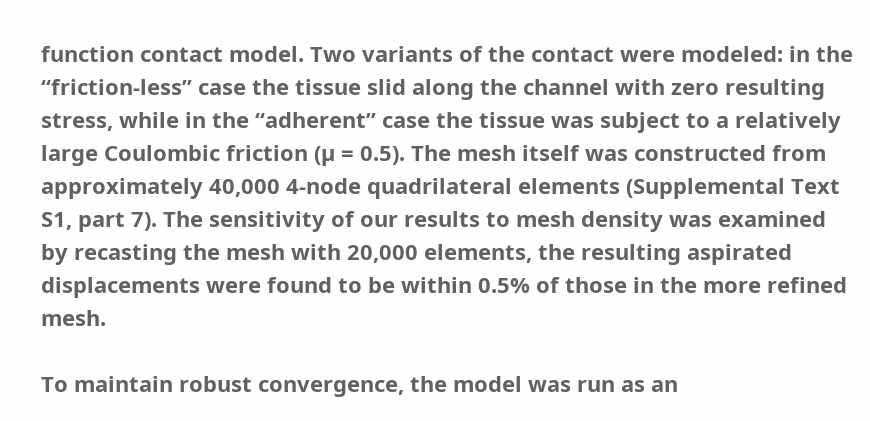function contact model. Two variants of the contact were modeled: in the “friction-less” case the tissue slid along the channel with zero resulting stress, while in the “adherent” case the tissue was subject to a relatively large Coulombic friction (µ = 0.5). The mesh itself was constructed from approximately 40,000 4-node quadrilateral elements (Supplemental Text S1, part 7). The sensitivity of our results to mesh density was examined by recasting the mesh with 20,000 elements, the resulting aspirated displacements were found to be within 0.5% of those in the more refined mesh.

To maintain robust convergence, the model was run as an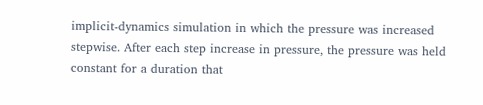implicit-dynamics simulation in which the pressure was increased stepwise. After each step increase in pressure, the pressure was held constant for a duration that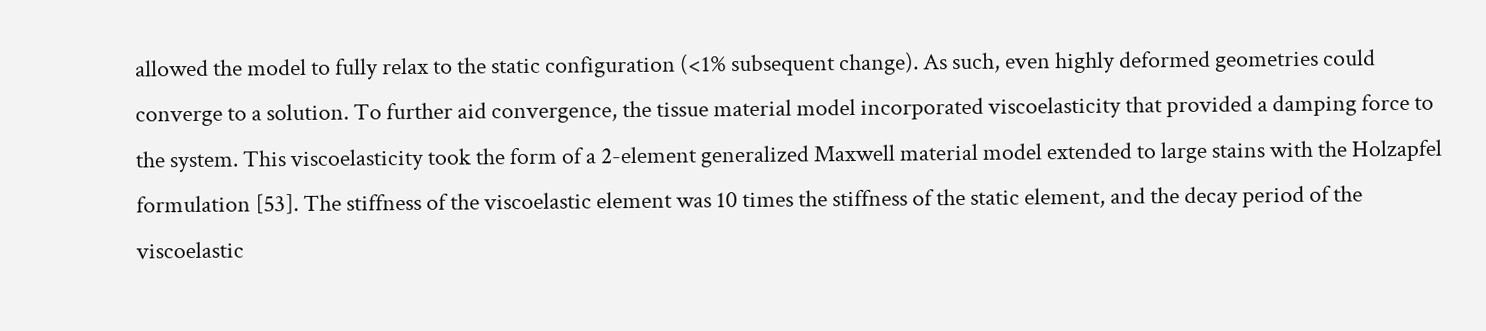allowed the model to fully relax to the static configuration (<1% subsequent change). As such, even highly deformed geometries could converge to a solution. To further aid convergence, the tissue material model incorporated viscoelasticity that provided a damping force to the system. This viscoelasticity took the form of a 2-element generalized Maxwell material model extended to large stains with the Holzapfel formulation [53]. The stiffness of the viscoelastic element was 10 times the stiffness of the static element, and the decay period of the viscoelastic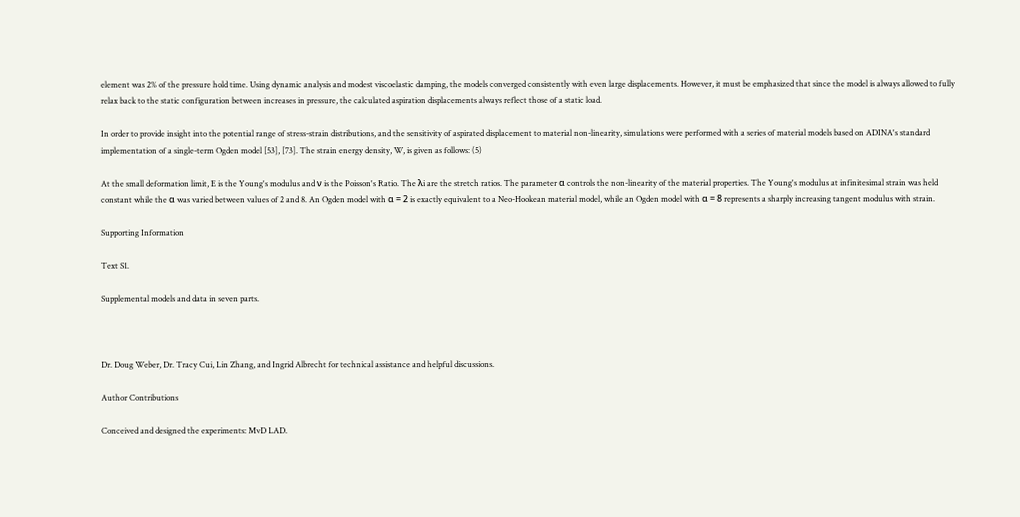element was 2% of the pressure hold time. Using dynamic analysis and modest viscoelastic damping, the models converged consistently with even large displacements. However, it must be emphasized that since the model is always allowed to fully relax back to the static configuration between increases in pressure, the calculated aspiration displacements always reflect those of a static load.

In order to provide insight into the potential range of stress-strain distributions, and the sensitivity of aspirated displacement to material non-linearity, simulations were performed with a series of material models based on ADINA's standard implementation of a single-term Ogden model [53], [73]. The strain energy density, W, is given as follows: (5)

At the small deformation limit, E is the Young's modulus and ν is the Poisson's Ratio. The λi are the stretch ratios. The parameter α controls the non-linearity of the material properties. The Young's modulus at infinitesimal strain was held constant while the α was varied between values of 2 and 8. An Ogden model with α = 2 is exactly equivalent to a Neo-Hookean material model, while an Ogden model with α = 8 represents a sharply increasing tangent modulus with strain.

Supporting Information

Text S1.

Supplemental models and data in seven parts.



Dr. Doug Weber, Dr. Tracy Cui, Lin Zhang, and Ingrid Albrecht for technical assistance and helpful discussions.

Author Contributions

Conceived and designed the experiments: MvD LAD.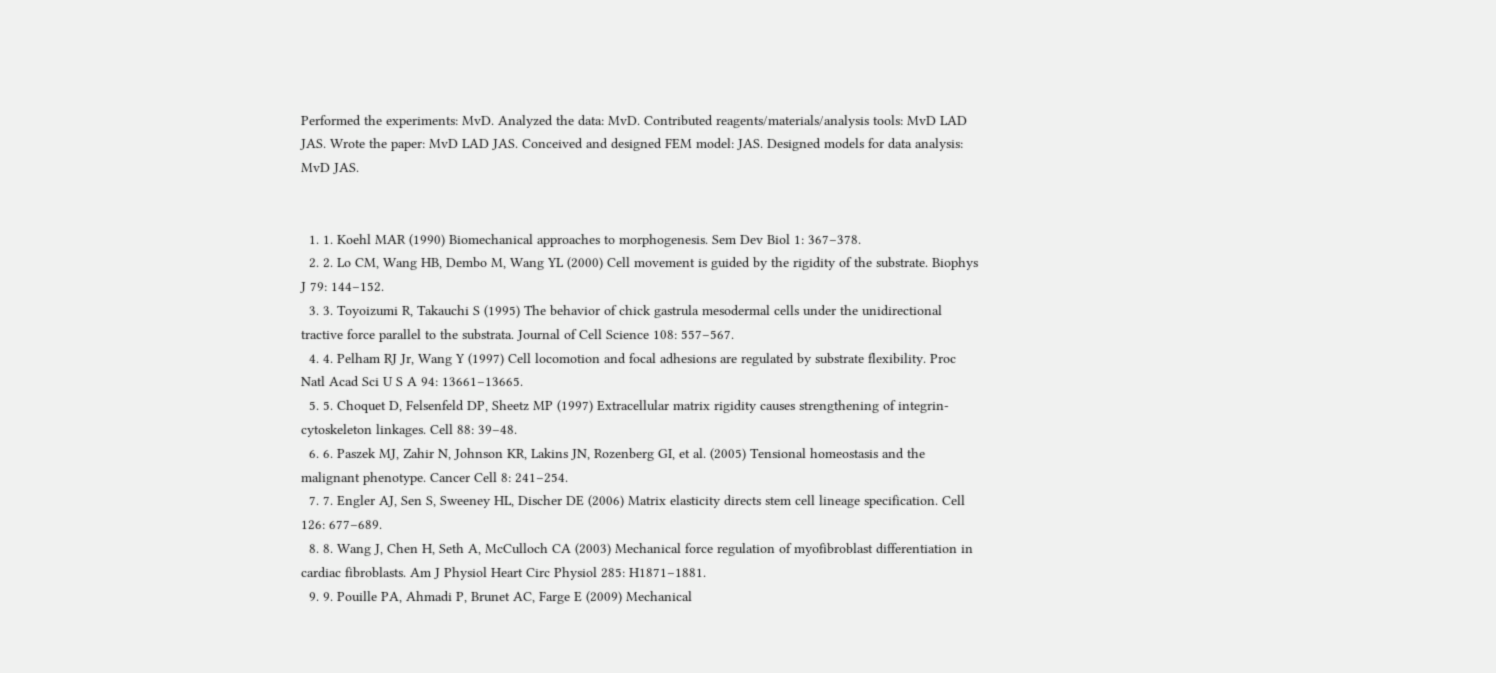Performed the experiments: MvD. Analyzed the data: MvD. Contributed reagents/materials/analysis tools: MvD LAD JAS. Wrote the paper: MvD LAD JAS. Conceived and designed FEM model: JAS. Designed models for data analysis: MvD JAS.


  1. 1. Koehl MAR (1990) Biomechanical approaches to morphogenesis. Sem Dev Biol 1: 367–378.
  2. 2. Lo CM, Wang HB, Dembo M, Wang YL (2000) Cell movement is guided by the rigidity of the substrate. Biophys J 79: 144–152.
  3. 3. Toyoizumi R, Takauchi S (1995) The behavior of chick gastrula mesodermal cells under the unidirectional tractive force parallel to the substrata. Journal of Cell Science 108: 557–567.
  4. 4. Pelham RJ Jr, Wang Y (1997) Cell locomotion and focal adhesions are regulated by substrate flexibility. Proc Natl Acad Sci U S A 94: 13661–13665.
  5. 5. Choquet D, Felsenfeld DP, Sheetz MP (1997) Extracellular matrix rigidity causes strengthening of integrin-cytoskeleton linkages. Cell 88: 39–48.
  6. 6. Paszek MJ, Zahir N, Johnson KR, Lakins JN, Rozenberg GI, et al. (2005) Tensional homeostasis and the malignant phenotype. Cancer Cell 8: 241–254.
  7. 7. Engler AJ, Sen S, Sweeney HL, Discher DE (2006) Matrix elasticity directs stem cell lineage specification. Cell 126: 677–689.
  8. 8. Wang J, Chen H, Seth A, McCulloch CA (2003) Mechanical force regulation of myofibroblast differentiation in cardiac fibroblasts. Am J Physiol Heart Circ Physiol 285: H1871–1881.
  9. 9. Pouille PA, Ahmadi P, Brunet AC, Farge E (2009) Mechanical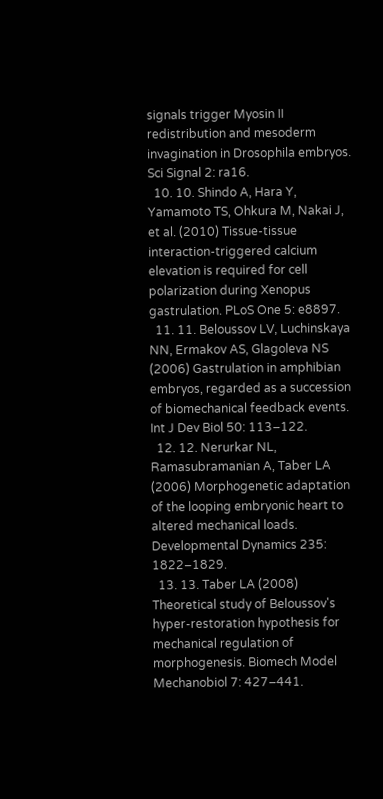signals trigger Myosin II redistribution and mesoderm invagination in Drosophila embryos. Sci Signal 2: ra16.
  10. 10. Shindo A, Hara Y, Yamamoto TS, Ohkura M, Nakai J, et al. (2010) Tissue-tissue interaction-triggered calcium elevation is required for cell polarization during Xenopus gastrulation. PLoS One 5: e8897.
  11. 11. Beloussov LV, Luchinskaya NN, Ermakov AS, Glagoleva NS (2006) Gastrulation in amphibian embryos, regarded as a succession of biomechanical feedback events. Int J Dev Biol 50: 113–122.
  12. 12. Nerurkar NL, Ramasubramanian A, Taber LA (2006) Morphogenetic adaptation of the looping embryonic heart to altered mechanical loads. Developmental Dynamics 235: 1822–1829.
  13. 13. Taber LA (2008) Theoretical study of Beloussov's hyper-restoration hypothesis for mechanical regulation of morphogenesis. Biomech Model Mechanobiol 7: 427–441.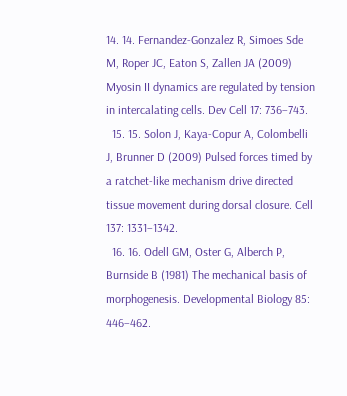14. 14. Fernandez-Gonzalez R, Simoes Sde M, Roper JC, Eaton S, Zallen JA (2009) Myosin II dynamics are regulated by tension in intercalating cells. Dev Cell 17: 736–743.
  15. 15. Solon J, Kaya-Copur A, Colombelli J, Brunner D (2009) Pulsed forces timed by a ratchet-like mechanism drive directed tissue movement during dorsal closure. Cell 137: 1331–1342.
  16. 16. Odell GM, Oster G, Alberch P, Burnside B (1981) The mechanical basis of morphogenesis. Developmental Biology 85: 446–462.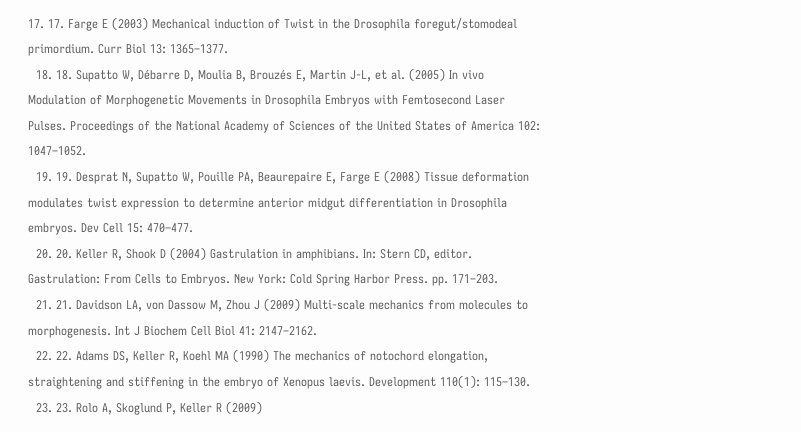17. 17. Farge E (2003) Mechanical induction of Twist in the Drosophila foregut/stomodeal primordium. Curr Biol 13: 1365–1377.
  18. 18. Supatto W, Débarre D, Moulia B, Brouzés E, Martin J-L, et al. (2005) In vivo Modulation of Morphogenetic Movements in Drosophila Embryos with Femtosecond Laser Pulses. Proceedings of the National Academy of Sciences of the United States of America 102: 1047–1052.
  19. 19. Desprat N, Supatto W, Pouille PA, Beaurepaire E, Farge E (2008) Tissue deformation modulates twist expression to determine anterior midgut differentiation in Drosophila embryos. Dev Cell 15: 470–477.
  20. 20. Keller R, Shook D (2004) Gastrulation in amphibians. In: Stern CD, editor. Gastrulation: From Cells to Embryos. New York: Cold Spring Harbor Press. pp. 171–203.
  21. 21. Davidson LA, von Dassow M, Zhou J (2009) Multi-scale mechanics from molecules to morphogenesis. Int J Biochem Cell Biol 41: 2147–2162.
  22. 22. Adams DS, Keller R, Koehl MA (1990) The mechanics of notochord elongation, straightening and stiffening in the embryo of Xenopus laevis. Development 110(1): 115–130.
  23. 23. Rolo A, Skoglund P, Keller R (2009)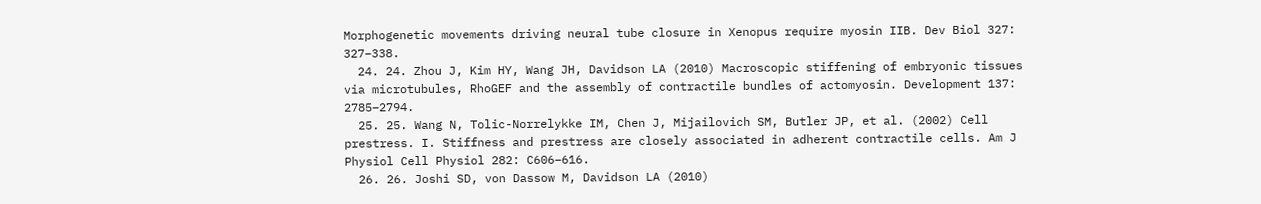Morphogenetic movements driving neural tube closure in Xenopus require myosin IIB. Dev Biol 327: 327–338.
  24. 24. Zhou J, Kim HY, Wang JH, Davidson LA (2010) Macroscopic stiffening of embryonic tissues via microtubules, RhoGEF and the assembly of contractile bundles of actomyosin. Development 137: 2785–2794.
  25. 25. Wang N, Tolic-Norrelykke IM, Chen J, Mijailovich SM, Butler JP, et al. (2002) Cell prestress. I. Stiffness and prestress are closely associated in adherent contractile cells. Am J Physiol Cell Physiol 282: C606–616.
  26. 26. Joshi SD, von Dassow M, Davidson LA (2010)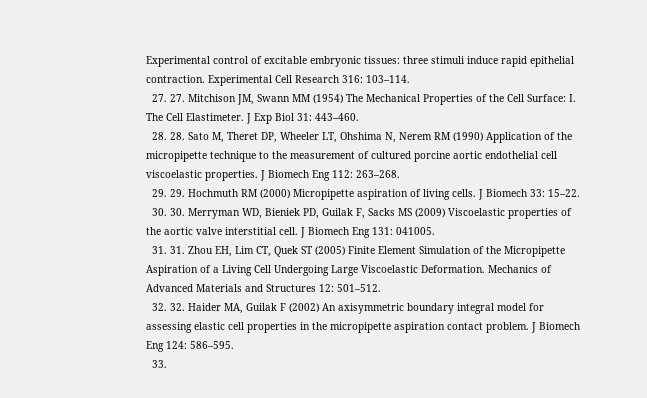Experimental control of excitable embryonic tissues: three stimuli induce rapid epithelial contraction. Experimental Cell Research 316: 103–114.
  27. 27. Mitchison JM, Swann MM (1954) The Mechanical Properties of the Cell Surface: I. The Cell Elastimeter. J Exp Biol 31: 443–460.
  28. 28. Sato M, Theret DP, Wheeler LT, Ohshima N, Nerem RM (1990) Application of the micropipette technique to the measurement of cultured porcine aortic endothelial cell viscoelastic properties. J Biomech Eng 112: 263–268.
  29. 29. Hochmuth RM (2000) Micropipette aspiration of living cells. J Biomech 33: 15–22.
  30. 30. Merryman WD, Bieniek PD, Guilak F, Sacks MS (2009) Viscoelastic properties of the aortic valve interstitial cell. J Biomech Eng 131: 041005.
  31. 31. Zhou EH, Lim CT, Quek ST (2005) Finite Element Simulation of the Micropipette Aspiration of a Living Cell Undergoing Large Viscoelastic Deformation. Mechanics of Advanced Materials and Structures 12: 501–512.
  32. 32. Haider MA, Guilak F (2002) An axisymmetric boundary integral model for assessing elastic cell properties in the micropipette aspiration contact problem. J Biomech Eng 124: 586–595.
  33.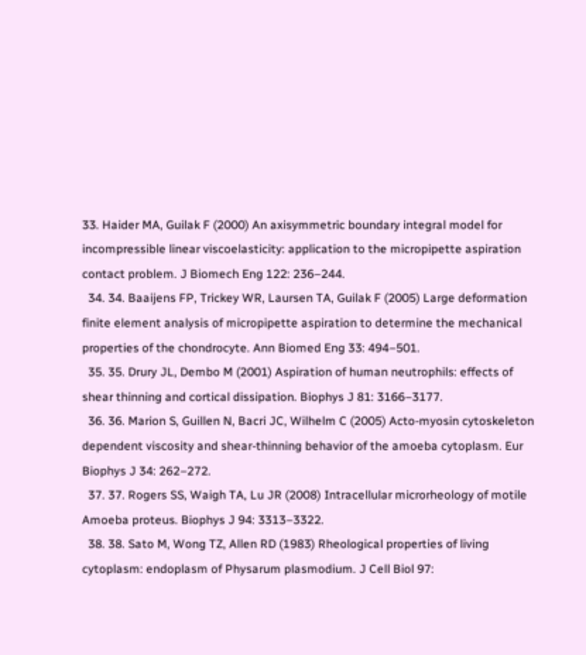33. Haider MA, Guilak F (2000) An axisymmetric boundary integral model for incompressible linear viscoelasticity: application to the micropipette aspiration contact problem. J Biomech Eng 122: 236–244.
  34. 34. Baaijens FP, Trickey WR, Laursen TA, Guilak F (2005) Large deformation finite element analysis of micropipette aspiration to determine the mechanical properties of the chondrocyte. Ann Biomed Eng 33: 494–501.
  35. 35. Drury JL, Dembo M (2001) Aspiration of human neutrophils: effects of shear thinning and cortical dissipation. Biophys J 81: 3166–3177.
  36. 36. Marion S, Guillen N, Bacri JC, Wilhelm C (2005) Acto-myosin cytoskeleton dependent viscosity and shear-thinning behavior of the amoeba cytoplasm. Eur Biophys J 34: 262–272.
  37. 37. Rogers SS, Waigh TA, Lu JR (2008) Intracellular microrheology of motile Amoeba proteus. Biophys J 94: 3313–3322.
  38. 38. Sato M, Wong TZ, Allen RD (1983) Rheological properties of living cytoplasm: endoplasm of Physarum plasmodium. J Cell Biol 97: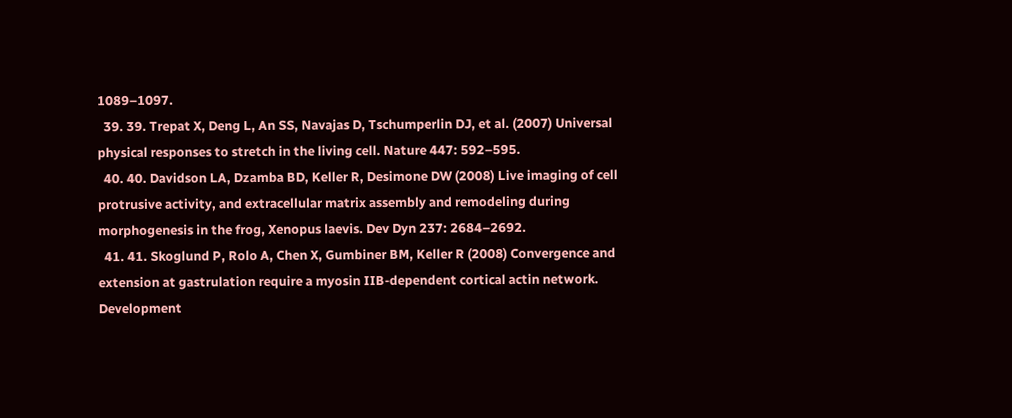1089–1097.
  39. 39. Trepat X, Deng L, An SS, Navajas D, Tschumperlin DJ, et al. (2007) Universal physical responses to stretch in the living cell. Nature 447: 592–595.
  40. 40. Davidson LA, Dzamba BD, Keller R, Desimone DW (2008) Live imaging of cell protrusive activity, and extracellular matrix assembly and remodeling during morphogenesis in the frog, Xenopus laevis. Dev Dyn 237: 2684–2692.
  41. 41. Skoglund P, Rolo A, Chen X, Gumbiner BM, Keller R (2008) Convergence and extension at gastrulation require a myosin IIB-dependent cortical actin network. Development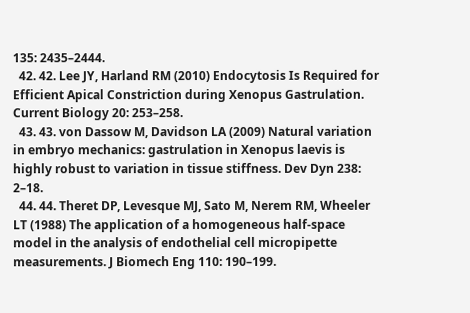135: 2435–2444.
  42. 42. Lee JY, Harland RM (2010) Endocytosis Is Required for Efficient Apical Constriction during Xenopus Gastrulation. Current Biology 20: 253–258.
  43. 43. von Dassow M, Davidson LA (2009) Natural variation in embryo mechanics: gastrulation in Xenopus laevis is highly robust to variation in tissue stiffness. Dev Dyn 238: 2–18.
  44. 44. Theret DP, Levesque MJ, Sato M, Nerem RM, Wheeler LT (1988) The application of a homogeneous half-space model in the analysis of endothelial cell micropipette measurements. J Biomech Eng 110: 190–199.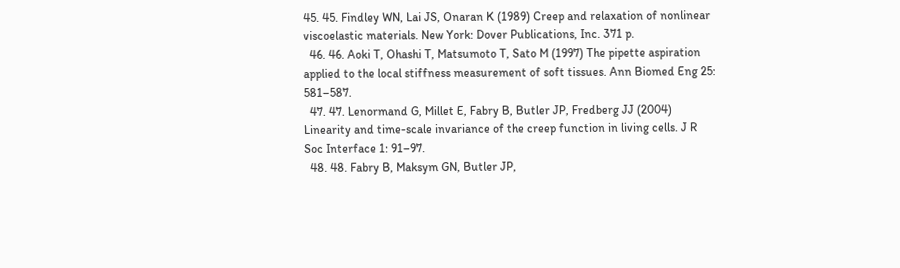45. 45. Findley WN, Lai JS, Onaran K (1989) Creep and relaxation of nonlinear viscoelastic materials. New York: Dover Publications, Inc. 371 p.
  46. 46. Aoki T, Ohashi T, Matsumoto T, Sato M (1997) The pipette aspiration applied to the local stiffness measurement of soft tissues. Ann Biomed Eng 25: 581–587.
  47. 47. Lenormand G, Millet E, Fabry B, Butler JP, Fredberg JJ (2004) Linearity and time-scale invariance of the creep function in living cells. J R Soc Interface 1: 91–97.
  48. 48. Fabry B, Maksym GN, Butler JP,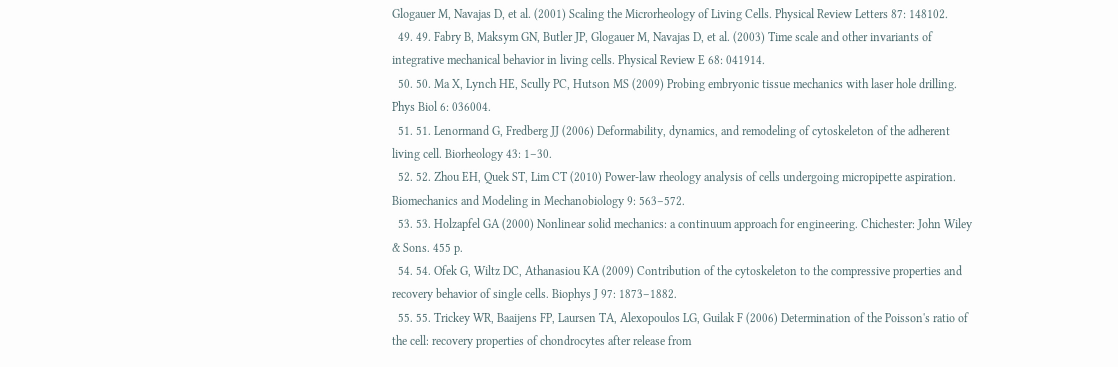Glogauer M, Navajas D, et al. (2001) Scaling the Microrheology of Living Cells. Physical Review Letters 87: 148102.
  49. 49. Fabry B, Maksym GN, Butler JP, Glogauer M, Navajas D, et al. (2003) Time scale and other invariants of integrative mechanical behavior in living cells. Physical Review E 68: 041914.
  50. 50. Ma X, Lynch HE, Scully PC, Hutson MS (2009) Probing embryonic tissue mechanics with laser hole drilling. Phys Biol 6: 036004.
  51. 51. Lenormand G, Fredberg JJ (2006) Deformability, dynamics, and remodeling of cytoskeleton of the adherent living cell. Biorheology 43: 1–30.
  52. 52. Zhou EH, Quek ST, Lim CT (2010) Power-law rheology analysis of cells undergoing micropipette aspiration. Biomechanics and Modeling in Mechanobiology 9: 563–572.
  53. 53. Holzapfel GA (2000) Nonlinear solid mechanics: a continuum approach for engineering. Chichester: John Wiley & Sons. 455 p.
  54. 54. Ofek G, Wiltz DC, Athanasiou KA (2009) Contribution of the cytoskeleton to the compressive properties and recovery behavior of single cells. Biophys J 97: 1873–1882.
  55. 55. Trickey WR, Baaijens FP, Laursen TA, Alexopoulos LG, Guilak F (2006) Determination of the Poisson's ratio of the cell: recovery properties of chondrocytes after release from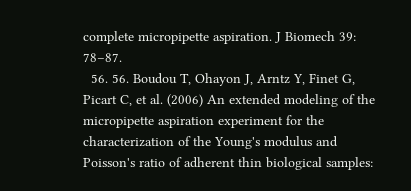complete micropipette aspiration. J Biomech 39: 78–87.
  56. 56. Boudou T, Ohayon J, Arntz Y, Finet G, Picart C, et al. (2006) An extended modeling of the micropipette aspiration experiment for the characterization of the Young's modulus and Poisson's ratio of adherent thin biological samples: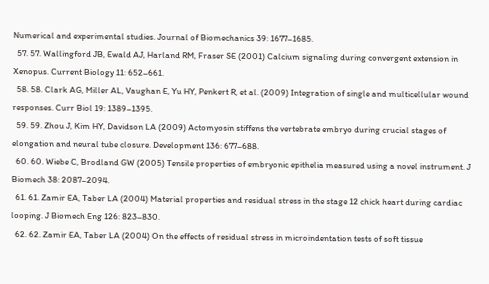Numerical and experimental studies. Journal of Biomechanics 39: 1677–1685.
  57. 57. Wallingford JB, Ewald AJ, Harland RM, Fraser SE (2001) Calcium signaling during convergent extension in Xenopus. Current Biology 11: 652–661.
  58. 58. Clark AG, Miller AL, Vaughan E, Yu HY, Penkert R, et al. (2009) Integration of single and multicellular wound responses. Curr Biol 19: 1389–1395.
  59. 59. Zhou J, Kim HY, Davidson LA (2009) Actomyosin stiffens the vertebrate embryo during crucial stages of elongation and neural tube closure. Development 136: 677–688.
  60. 60. Wiebe C, Brodland GW (2005) Tensile properties of embryonic epithelia measured using a novel instrument. J Biomech 38: 2087–2094.
  61. 61. Zamir EA, Taber LA (2004) Material properties and residual stress in the stage 12 chick heart during cardiac looping. J Biomech Eng 126: 823–830.
  62. 62. Zamir EA, Taber LA (2004) On the effects of residual stress in microindentation tests of soft tissue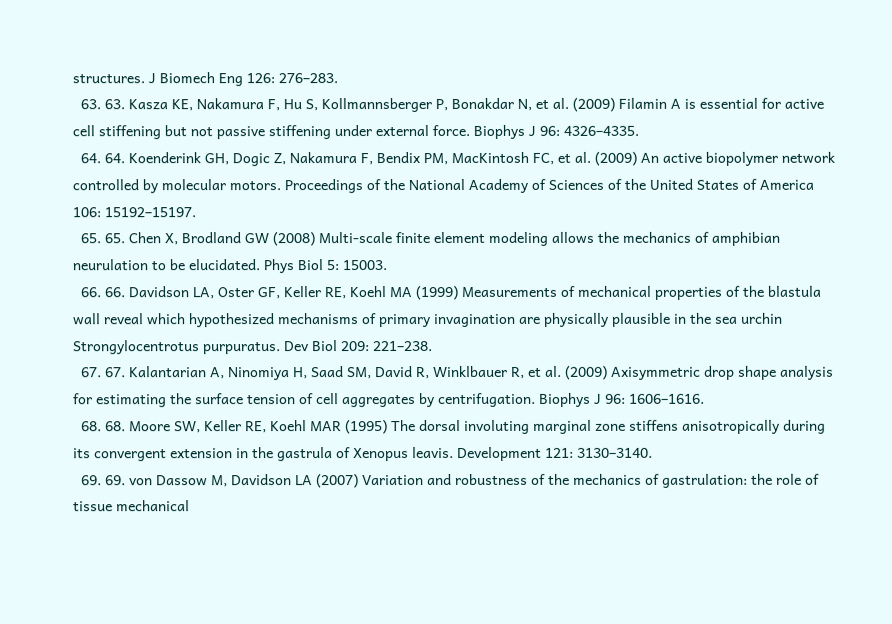structures. J Biomech Eng 126: 276–283.
  63. 63. Kasza KE, Nakamura F, Hu S, Kollmannsberger P, Bonakdar N, et al. (2009) Filamin A is essential for active cell stiffening but not passive stiffening under external force. Biophys J 96: 4326–4335.
  64. 64. Koenderink GH, Dogic Z, Nakamura F, Bendix PM, MacKintosh FC, et al. (2009) An active biopolymer network controlled by molecular motors. Proceedings of the National Academy of Sciences of the United States of America 106: 15192–15197.
  65. 65. Chen X, Brodland GW (2008) Multi-scale finite element modeling allows the mechanics of amphibian neurulation to be elucidated. Phys Biol 5: 15003.
  66. 66. Davidson LA, Oster GF, Keller RE, Koehl MA (1999) Measurements of mechanical properties of the blastula wall reveal which hypothesized mechanisms of primary invagination are physically plausible in the sea urchin Strongylocentrotus purpuratus. Dev Biol 209: 221–238.
  67. 67. Kalantarian A, Ninomiya H, Saad SM, David R, Winklbauer R, et al. (2009) Axisymmetric drop shape analysis for estimating the surface tension of cell aggregates by centrifugation. Biophys J 96: 1606–1616.
  68. 68. Moore SW, Keller RE, Koehl MAR (1995) The dorsal involuting marginal zone stiffens anisotropically during its convergent extension in the gastrula of Xenopus leavis. Development 121: 3130–3140.
  69. 69. von Dassow M, Davidson LA (2007) Variation and robustness of the mechanics of gastrulation: the role of tissue mechanical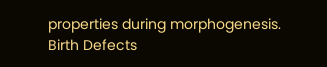properties during morphogenesis. Birth Defects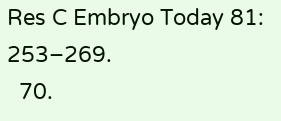Res C Embryo Today 81: 253–269.
  70.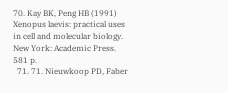70. Kay BK, Peng HB (1991) Xenopus laevis: practical uses in cell and molecular biology. New York: Academic Press. 581 p.
  71. 71. Nieuwkoop PD, Faber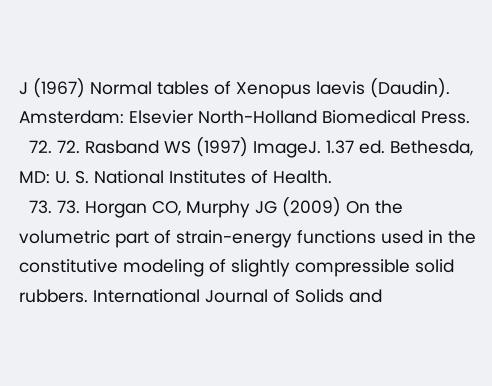J (1967) Normal tables of Xenopus laevis (Daudin). Amsterdam: Elsevier North-Holland Biomedical Press.
  72. 72. Rasband WS (1997) ImageJ. 1.37 ed. Bethesda, MD: U. S. National Institutes of Health.
  73. 73. Horgan CO, Murphy JG (2009) On the volumetric part of strain-energy functions used in the constitutive modeling of slightly compressible solid rubbers. International Journal of Solids and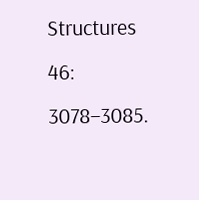Structures 46: 3078–3085.